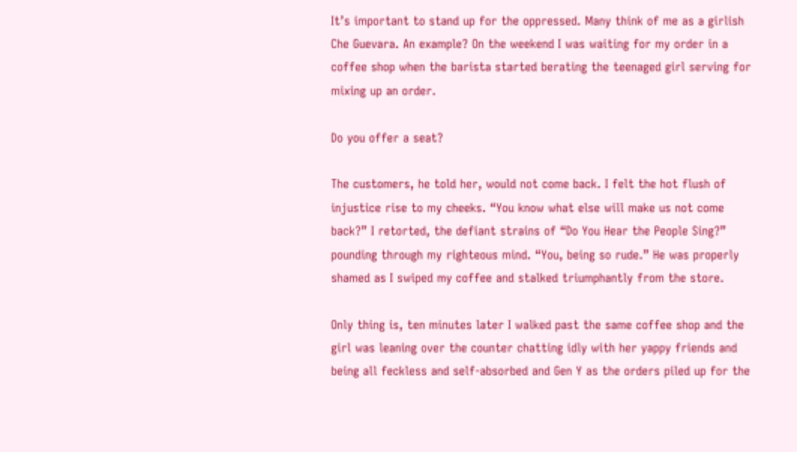It’s important to stand up for the oppressed. Many think of me as a girlish Che Guevara. An example? On the weekend I was waiting for my order in a coffee shop when the barista started berating the teenaged girl serving for mixing up an order.

Do you offer a seat?

The customers, he told her, would not come back. I felt the hot flush of injustice rise to my cheeks. “You know what else will make us not come back?” I retorted, the defiant strains of “Do You Hear the People Sing?” pounding through my righteous mind. “You, being so rude.” He was properly shamed as I swiped my coffee and stalked triumphantly from the store.

Only thing is, ten minutes later I walked past the same coffee shop and the girl was leaning over the counter chatting idly with her yappy friends and being all feckless and self-absorbed and Gen Y as the orders piled up for the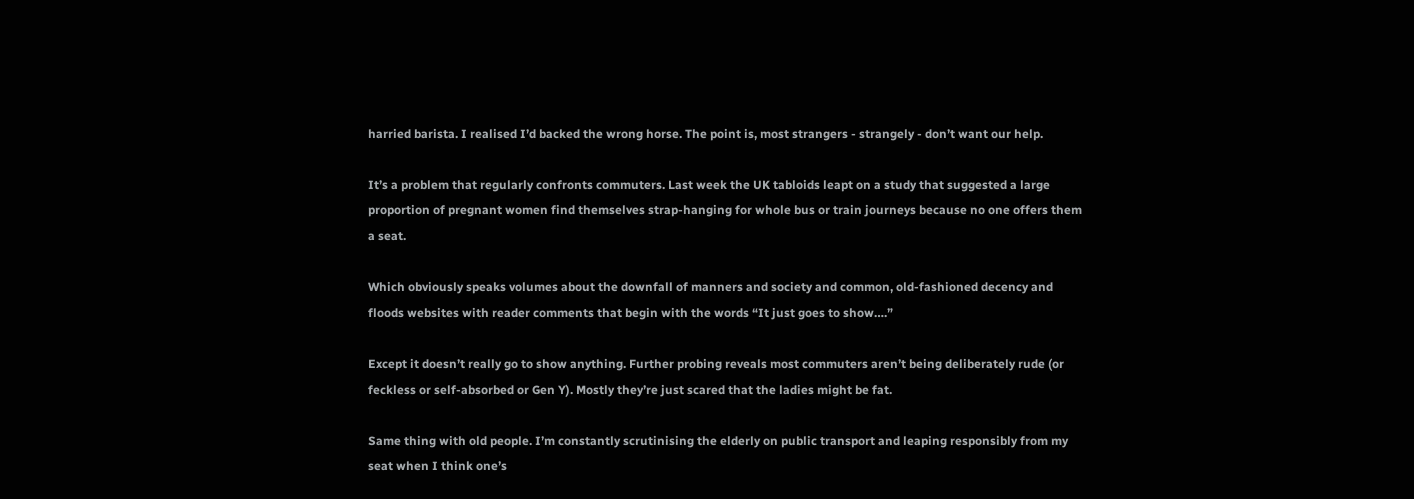harried barista. I realised I’d backed the wrong horse. The point is, most strangers - strangely - don’t want our help.

It’s a problem that regularly confronts commuters. Last week the UK tabloids leapt on a study that suggested a large proportion of pregnant women find themselves strap-hanging for whole bus or train journeys because no one offers them a seat.

Which obviously speaks volumes about the downfall of manners and society and common, old-fashioned decency and floods websites with reader comments that begin with the words “It just goes to show….”

Except it doesn’t really go to show anything. Further probing reveals most commuters aren’t being deliberately rude (or feckless or self-absorbed or Gen Y). Mostly they’re just scared that the ladies might be fat.

Same thing with old people. I’m constantly scrutinising the elderly on public transport and leaping responsibly from my seat when I think one’s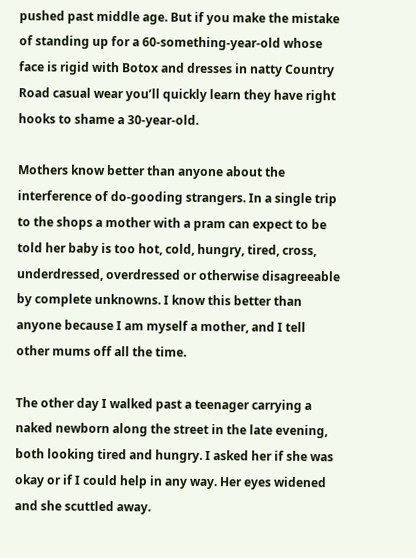pushed past middle age. But if you make the mistake of standing up for a 60-something-year-old whose face is rigid with Botox and dresses in natty Country Road casual wear you’ll quickly learn they have right hooks to shame a 30-year-old.

Mothers know better than anyone about the interference of do-gooding strangers. In a single trip to the shops a mother with a pram can expect to be told her baby is too hot, cold, hungry, tired, cross, underdressed, overdressed or otherwise disagreeable by complete unknowns. I know this better than anyone because I am myself a mother, and I tell other mums off all the time.

The other day I walked past a teenager carrying a naked newborn along the street in the late evening, both looking tired and hungry. I asked her if she was okay or if I could help in any way. Her eyes widened and she scuttled away.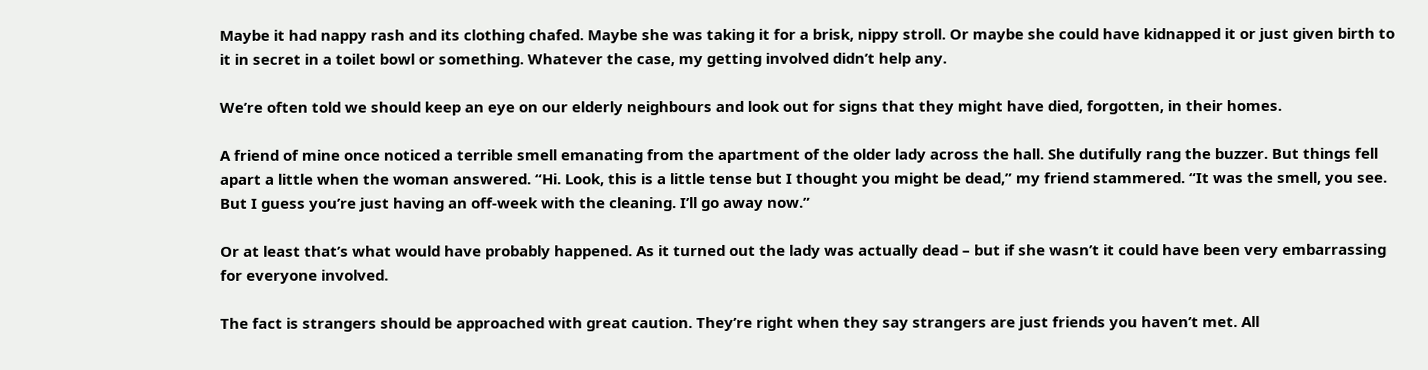Maybe it had nappy rash and its clothing chafed. Maybe she was taking it for a brisk, nippy stroll. Or maybe she could have kidnapped it or just given birth to it in secret in a toilet bowl or something. Whatever the case, my getting involved didn’t help any.

We’re often told we should keep an eye on our elderly neighbours and look out for signs that they might have died, forgotten, in their homes.

A friend of mine once noticed a terrible smell emanating from the apartment of the older lady across the hall. She dutifully rang the buzzer. But things fell apart a little when the woman answered. “Hi. Look, this is a little tense but I thought you might be dead,” my friend stammered. “It was the smell, you see. But I guess you’re just having an off-week with the cleaning. I’ll go away now.”

Or at least that’s what would have probably happened. As it turned out the lady was actually dead – but if she wasn’t it could have been very embarrassing for everyone involved.

The fact is strangers should be approached with great caution. They’re right when they say strangers are just friends you haven’t met. All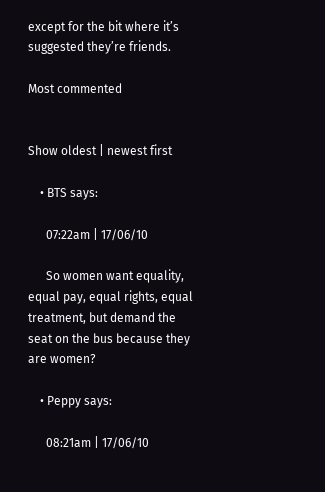except for the bit where it’s suggested they’re friends.

Most commented


Show oldest | newest first

    • BTS says:

      07:22am | 17/06/10

      So women want equality, equal pay, equal rights, equal treatment, but demand the seat on the bus because they are women?

    • Peppy says:

      08:21am | 17/06/10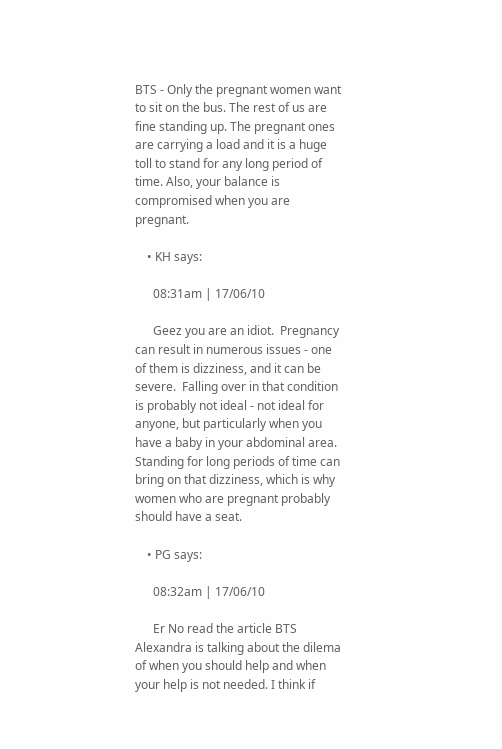BTS - Only the pregnant women want to sit on the bus. The rest of us are fine standing up. The pregnant ones are carrying a load and it is a huge toll to stand for any long period of time. Also, your balance is compromised when you are pregnant.

    • KH says:

      08:31am | 17/06/10

      Geez you are an idiot.  Pregnancy can result in numerous issues - one of them is dizziness, and it can be severe.  Falling over in that condition is probably not ideal - not ideal for anyone, but particularly when you have a baby in your abdominal area.  Standing for long periods of time can bring on that dizziness, which is why women who are pregnant probably should have a seat.

    • PG says:

      08:32am | 17/06/10

      Er No read the article BTS Alexandra is talking about the dilema of when you should help and when your help is not needed. I think if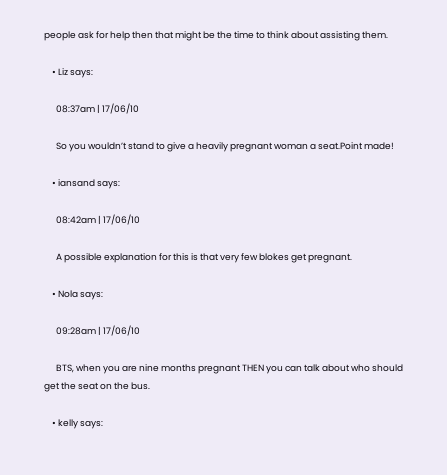people ask for help then that might be the time to think about assisting them.

    • Liz says:

      08:37am | 17/06/10

      So you wouldn’t stand to give a heavily pregnant woman a seat.Point made!

    • iansand says:

      08:42am | 17/06/10

      A possible explanation for this is that very few blokes get pregnant.

    • Nola says:

      09:28am | 17/06/10

      BTS, when you are nine months pregnant THEN you can talk about who should get the seat on the bus.

    • kelly says: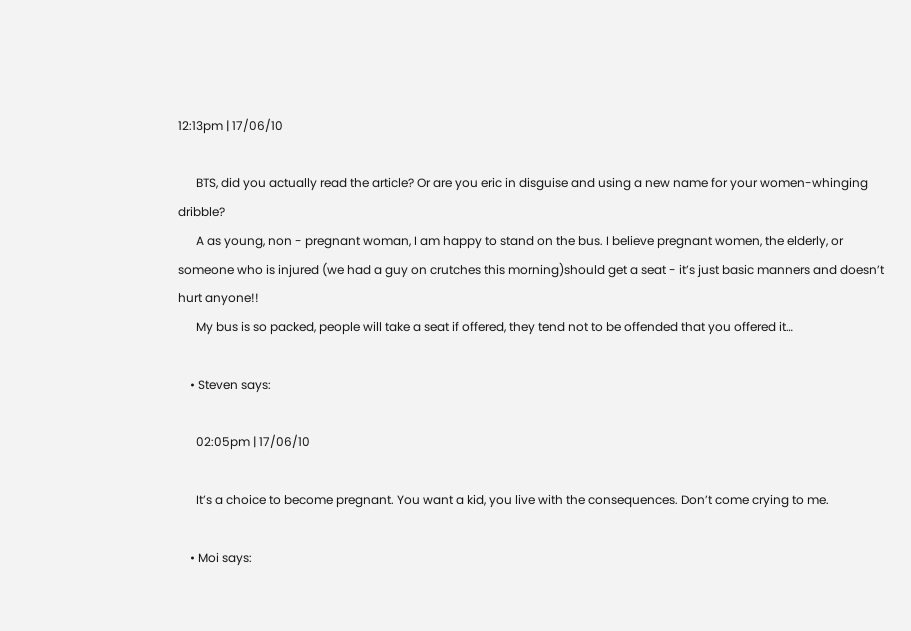12:13pm | 17/06/10

      BTS, did you actually read the article? Or are you eric in disguise and using a new name for your women-whinging dribble?
      A as young, non - pregnant woman, I am happy to stand on the bus. I believe pregnant women, the elderly, or someone who is injured (we had a guy on crutches this morning)should get a seat - it’s just basic manners and doesn’t hurt anyone!!
      My bus is so packed, people will take a seat if offered, they tend not to be offended that you offered it…

    • Steven says:

      02:05pm | 17/06/10

      It’s a choice to become pregnant. You want a kid, you live with the consequences. Don’t come crying to me.

    • Moi says: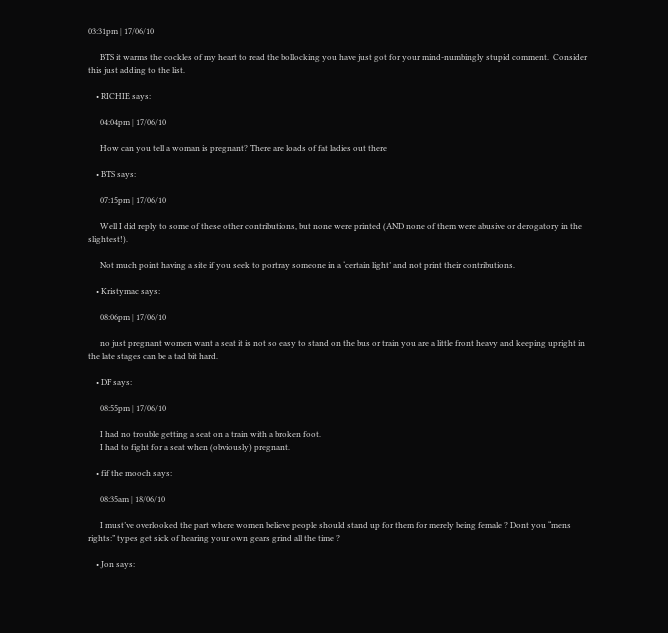03:31pm | 17/06/10

      BTS it warms the cockles of my heart to read the bollocking you have just got for your mind-numbingly stupid comment.  Consider this just adding to the list.

    • RICHIE says:

      04:04pm | 17/06/10

      How can you tell a woman is pregnant? There are loads of fat ladies out there

    • BTS says:

      07:15pm | 17/06/10

      Well I did reply to some of these other contributions, but none were printed (AND none of them were abusive or derogatory in the slightest!).

      Not much point having a site if you seek to portray someone in a ‘certain light’ and not print their contributions.

    • Kristymac says:

      08:06pm | 17/06/10

      no just pregnant women want a seat it is not so easy to stand on the bus or train you are a little front heavy and keeping upright in the late stages can be a tad bit hard.

    • DF says:

      08:55pm | 17/06/10

      I had no trouble getting a seat on a train with a broken foot.
      I had to fight for a seat when (obviously) pregnant.

    • fif the mooch says:

      08:35am | 18/06/10

      I must’ve overlooked the part where women believe people should stand up for them for merely being female ? Dont you “mens rights:” types get sick of hearing your own gears grind all the time ?

    • Jon says: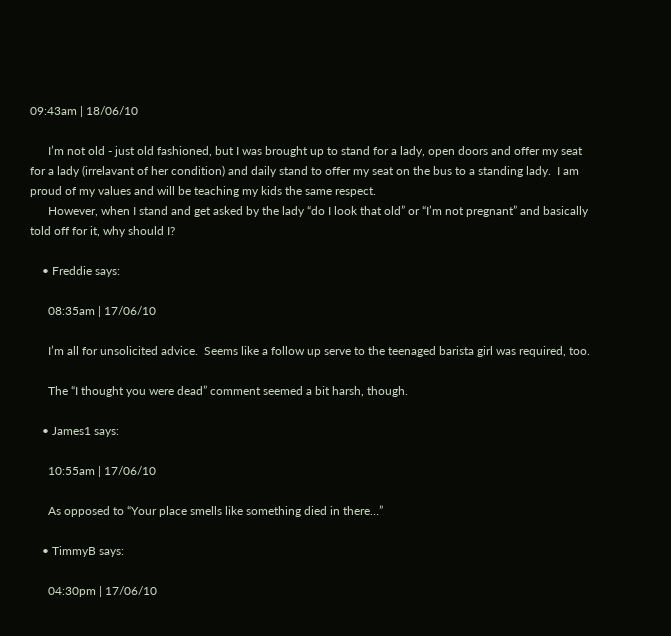09:43am | 18/06/10

      I’m not old - just old fashioned, but I was brought up to stand for a lady, open doors and offer my seat for a lady (irrelavant of her condition) and daily stand to offer my seat on the bus to a standing lady.  I am proud of my values and will be teaching my kids the same respect.
      However, when I stand and get asked by the lady “do I look that old” or “I’m not pregnant” and basically told off for it, why should I?

    • Freddie says:

      08:35am | 17/06/10

      I’m all for unsolicited advice.  Seems like a follow up serve to the teenaged barista girl was required, too.

      The “I thought you were dead” comment seemed a bit harsh, though.

    • James1 says:

      10:55am | 17/06/10

      As opposed to “Your place smells like something died in there…”

    • TimmyB says:

      04:30pm | 17/06/10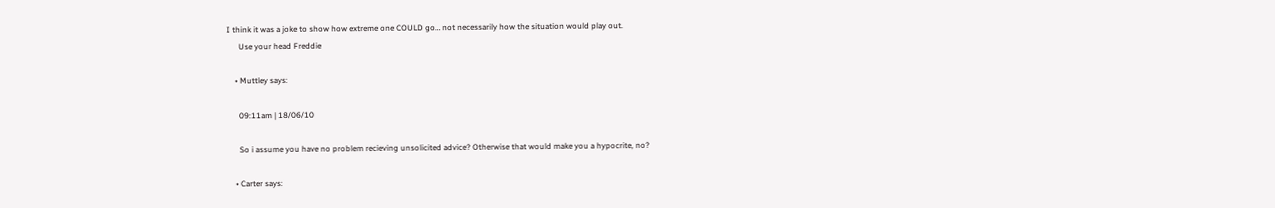I think it was a joke to show how extreme one COULD go… not necessarily how the situation would play out.
      Use your head Freddie

    • Muttley says:

      09:11am | 18/06/10

      So i assume you have no problem recieving unsolicited advice? Otherwise that would make you a hypocrite, no?

    • Carter says: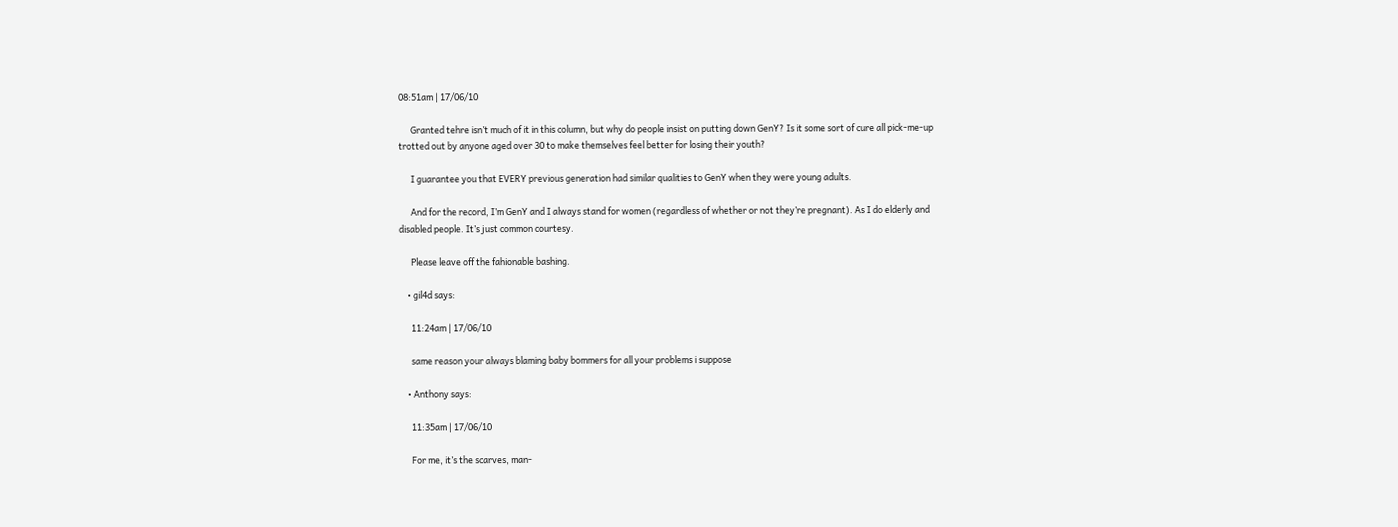08:51am | 17/06/10

      Granted tehre isn’t much of it in this column, but why do people insist on putting down GenY? Is it some sort of cure all pick-me-up trotted out by anyone aged over 30 to make themselves feel better for losing their youth?

      I guarantee you that EVERY previous generation had similar qualities to GenY when they were young adults.

      And for the record, I’m GenY and I always stand for women (regardless of whether or not they’re pregnant). As I do elderly and disabled people. It’s just common courtesy.

      Please leave off the fahionable bashing.

    • gil4d says:

      11:24am | 17/06/10

      same reason your always blaming baby bommers for all your problems i suppose

    • Anthony says:

      11:35am | 17/06/10

      For me, it’s the scarves, man-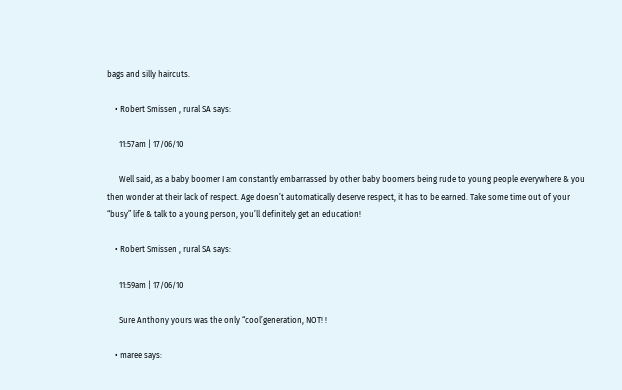bags and silly haircuts.

    • Robert Smissen , rural SA says:

      11:57am | 17/06/10

      Well said, as a baby boomer I am constantly embarrassed by other baby boomers being rude to young people everywhere & you then wonder at their lack of respect. Age doesn’t automatically deserve respect, it has to be earned. Take some time out of your “busy” life & talk to a young person, you’ll definitely get an education!

    • Robert Smissen , rural SA says:

      11:59am | 17/06/10

      Sure Anthony yours was the only “cool’generation, NOT! !

    • maree says: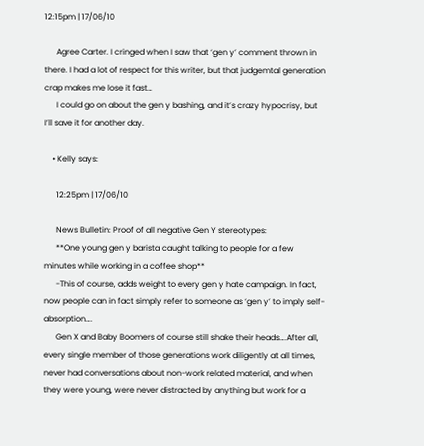12:15pm | 17/06/10

      Agree Carter. I cringed when I saw that ‘gen y’ comment thrown in there. I had a lot of respect for this writer, but that judgemtal generation crap makes me lose it fast…
      I could go on about the gen y bashing, and it’s crazy hypocrisy, but I’ll save it for another day.

    • Kelly says:

      12:25pm | 17/06/10

      News Bulletin: Proof of all negative Gen Y stereotypes:
      **One young gen y barista caught talking to people for a few minutes while working in a coffee shop**
      -This of course, adds weight to every gen y hate campaign. In fact, now people can in fact simply refer to someone as ‘gen y’ to imply self-absorption….
      Gen X and Baby Boomers of course still shake their heads….After all, every single member of those generations work diligently at all times, never had conversations about non-work related material, and when they were young, were never distracted by anything but work for a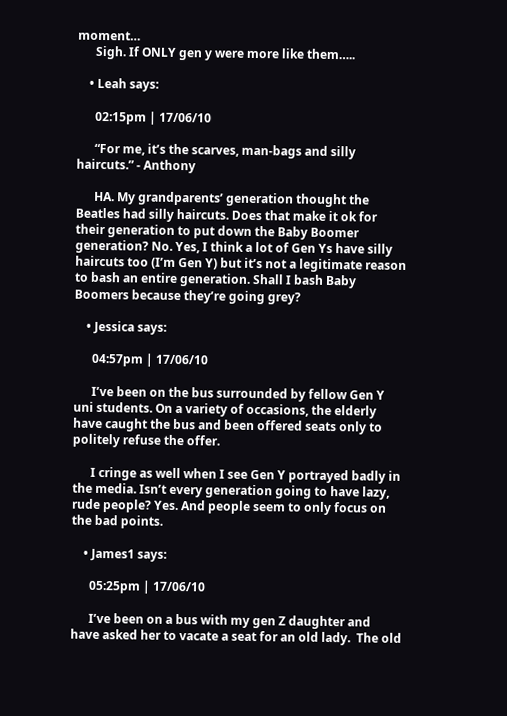moment…
      Sigh. If ONLY gen y were more like them…..

    • Leah says:

      02:15pm | 17/06/10

      “For me, it’s the scarves, man-bags and silly haircuts.” - Anthony

      HA. My grandparents’ generation thought the Beatles had silly haircuts. Does that make it ok for their generation to put down the Baby Boomer generation? No. Yes, I think a lot of Gen Ys have silly haircuts too (I’m Gen Y) but it’s not a legitimate reason to bash an entire generation. Shall I bash Baby Boomers because they’re going grey?

    • Jessica says:

      04:57pm | 17/06/10

      I’ve been on the bus surrounded by fellow Gen Y uni students. On a variety of occasions, the elderly have caught the bus and been offered seats only to politely refuse the offer.

      I cringe as well when I see Gen Y portrayed badly in the media. Isn’t every generation going to have lazy, rude people? Yes. And people seem to only focus on the bad points.

    • James1 says:

      05:25pm | 17/06/10

      I’ve been on a bus with my gen Z daughter and have asked her to vacate a seat for an old lady.  The old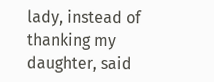lady, instead of thanking my daughter, said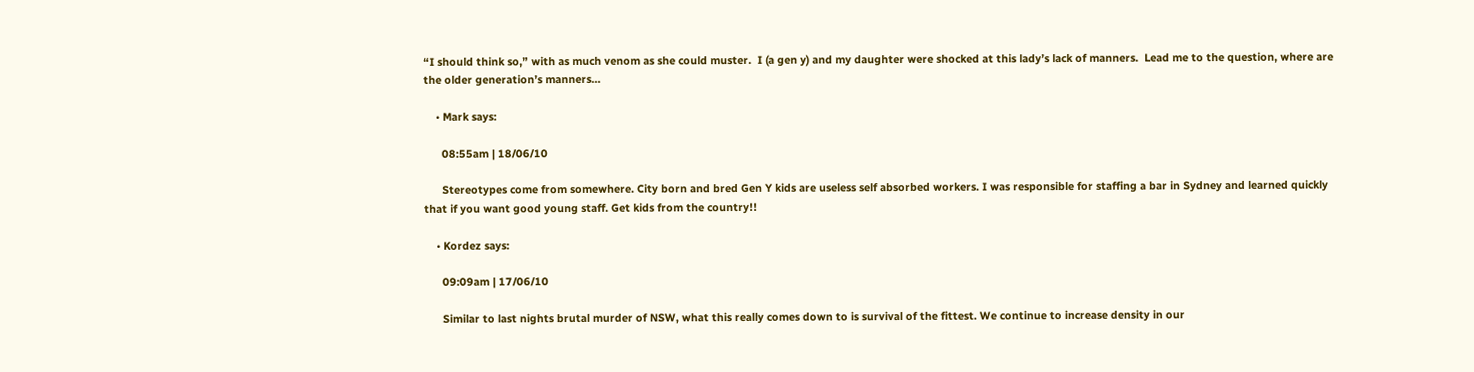“I should think so,” with as much venom as she could muster.  I (a gen y) and my daughter were shocked at this lady’s lack of manners.  Lead me to the question, where are the older generation’s manners…

    • Mark says:

      08:55am | 18/06/10

      Stereotypes come from somewhere. City born and bred Gen Y kids are useless self absorbed workers. I was responsible for staffing a bar in Sydney and learned quickly that if you want good young staff. Get kids from the country!!

    • Kordez says:

      09:09am | 17/06/10

      Similar to last nights brutal murder of NSW, what this really comes down to is survival of the fittest. We continue to increase density in our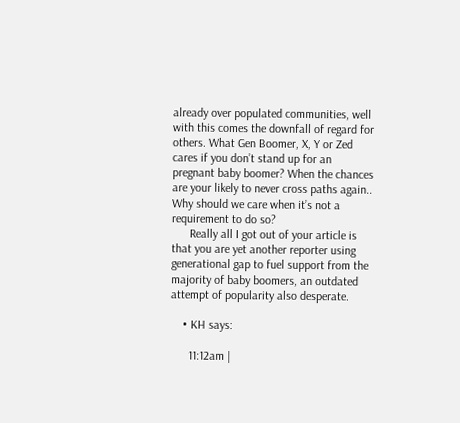already over populated communities, well with this comes the downfall of regard for others. What Gen Boomer, X, Y or Zed cares if you don’t stand up for an pregnant baby boomer? When the chances are your likely to never cross paths again.. Why should we care when it’s not a requirement to do so?
      Really all I got out of your article is that you are yet another reporter using generational gap to fuel support from the majority of baby boomers, an outdated attempt of popularity also desperate.

    • KH says:

      11:12am |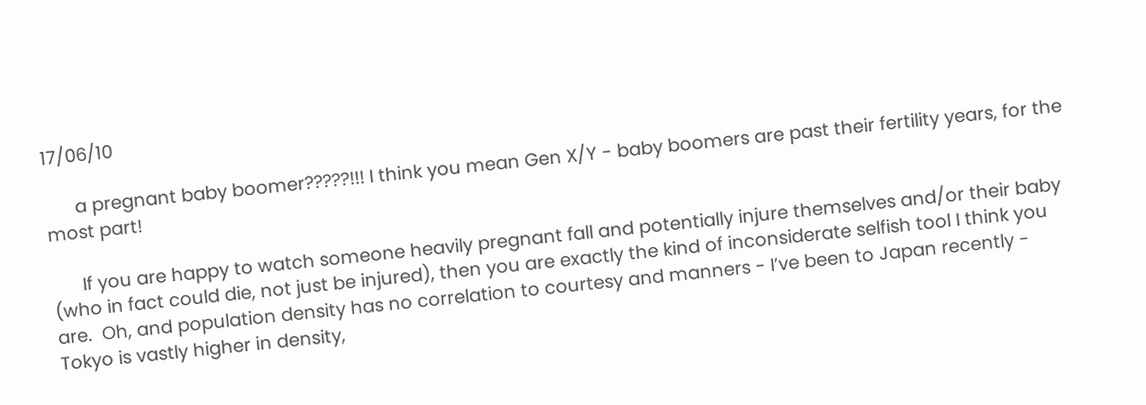17/06/10

      a pregnant baby boomer?????!!! I think you mean Gen X/Y - baby boomers are past their fertility years, for the most part!

      If you are happy to watch someone heavily pregnant fall and potentially injure themselves and/or their baby (who in fact could die, not just be injured), then you are exactly the kind of inconsiderate selfish tool I think you are.  Oh, and population density has no correlation to courtesy and manners - I’ve been to Japan recently - Tokyo is vastly higher in density,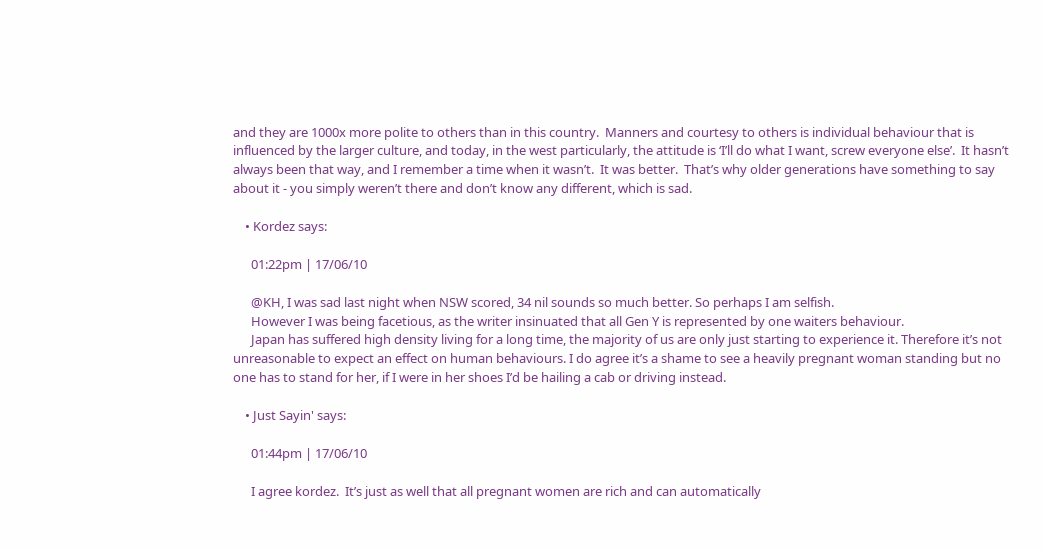and they are 1000x more polite to others than in this country.  Manners and courtesy to others is individual behaviour that is influenced by the larger culture, and today, in the west particularly, the attitude is ‘I’ll do what I want, screw everyone else’.  It hasn’t always been that way, and I remember a time when it wasn’t.  It was better.  That’s why older generations have something to say about it - you simply weren’t there and don’t know any different, which is sad.

    • Kordez says:

      01:22pm | 17/06/10

      @KH, I was sad last night when NSW scored, 34 nil sounds so much better. So perhaps I am selfish.
      However I was being facetious, as the writer insinuated that all Gen Y is represented by one waiters behaviour.
      Japan has suffered high density living for a long time, the majority of us are only just starting to experience it. Therefore it’s not unreasonable to expect an effect on human behaviours. I do agree it’s a shame to see a heavily pregnant woman standing but no one has to stand for her, if I were in her shoes I’d be hailing a cab or driving instead.

    • Just Sayin' says:

      01:44pm | 17/06/10

      I agree kordez.  It’s just as well that all pregnant women are rich and can automatically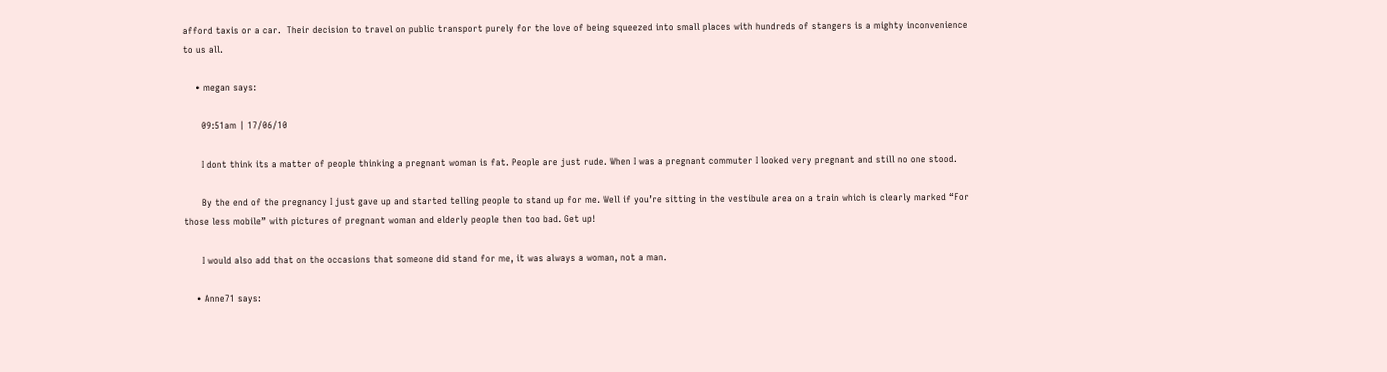afford taxis or a car.  Their decision to travel on public transport purely for the love of being squeezed into small places with hundreds of stangers is a mighty inconvenience to us all.

    • megan says:

      09:51am | 17/06/10

      I dont think its a matter of people thinking a pregnant woman is fat. People are just rude. When I was a pregnant commuter I looked very pregnant and still no one stood.

      By the end of the pregnancy I just gave up and started telling people to stand up for me. Well if you’re sitting in the vestibule area on a train which is clearly marked “For those less mobile” with pictures of pregnant woman and elderly people then too bad. Get up!

      I would also add that on the occasions that someone did stand for me, it was always a woman, not a man.

    • Anne71 says: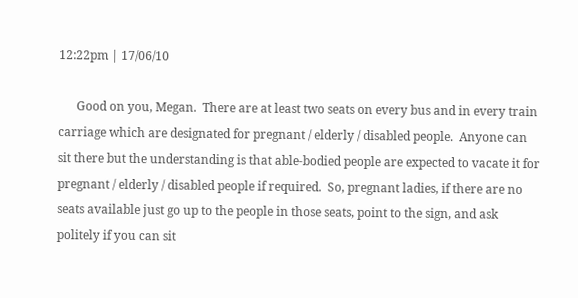12:22pm | 17/06/10

      Good on you, Megan.  There are at least two seats on every bus and in every train carriage which are designated for pregnant / elderly / disabled people.  Anyone can sit there but the understanding is that able-bodied people are expected to vacate it for pregnant / elderly / disabled people if required.  So, pregnant ladies, if there are no seats available just go up to the people in those seats, point to the sign, and ask politely if you can sit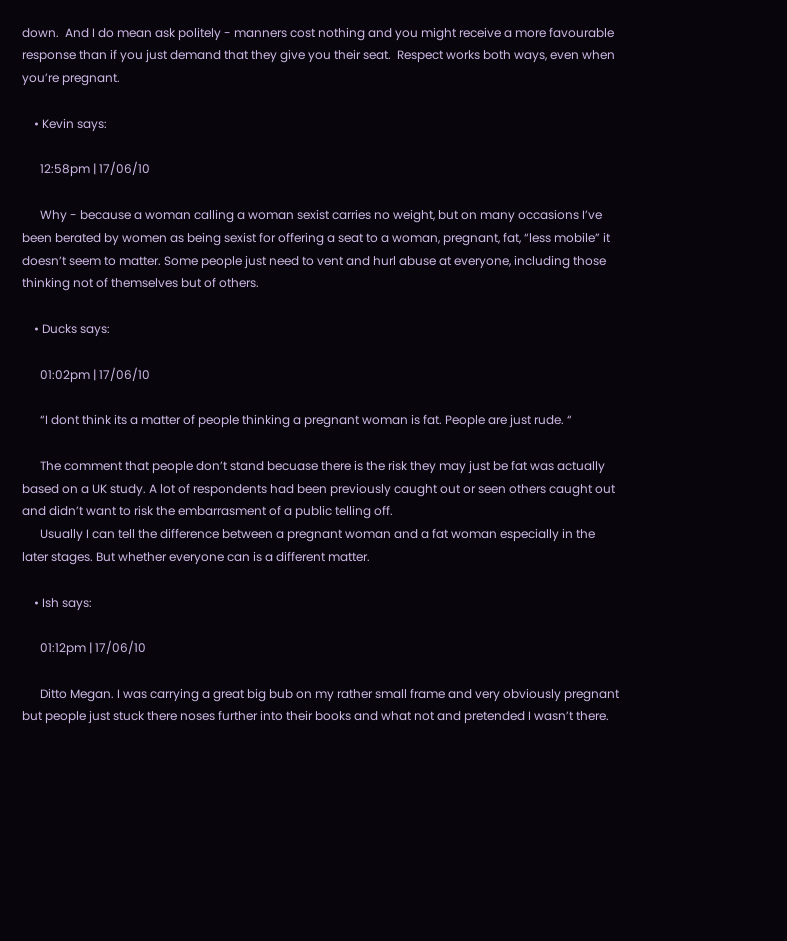down.  And I do mean ask politely - manners cost nothing and you might receive a more favourable response than if you just demand that they give you their seat.  Respect works both ways, even when you’re pregnant.

    • Kevin says:

      12:58pm | 17/06/10

      Why - because a woman calling a woman sexist carries no weight, but on many occasions I’ve been berated by women as being sexist for offering a seat to a woman, pregnant, fat, “less mobile” it doesn’t seem to matter. Some people just need to vent and hurl abuse at everyone, including those thinking not of themselves but of others.

    • Ducks says:

      01:02pm | 17/06/10

      “I dont think its a matter of people thinking a pregnant woman is fat. People are just rude. “

      The comment that people don’t stand becuase there is the risk they may just be fat was actually based on a UK study. A lot of respondents had been previously caught out or seen others caught out and didn’t want to risk the embarrasment of a public telling off.
      Usually I can tell the difference between a pregnant woman and a fat woman especially in the later stages. But whether everyone can is a different matter.

    • Ish says:

      01:12pm | 17/06/10

      Ditto Megan. I was carrying a great big bub on my rather small frame and very obviously pregnant but people just stuck there noses further into their books and what not and pretended I wasn’t there.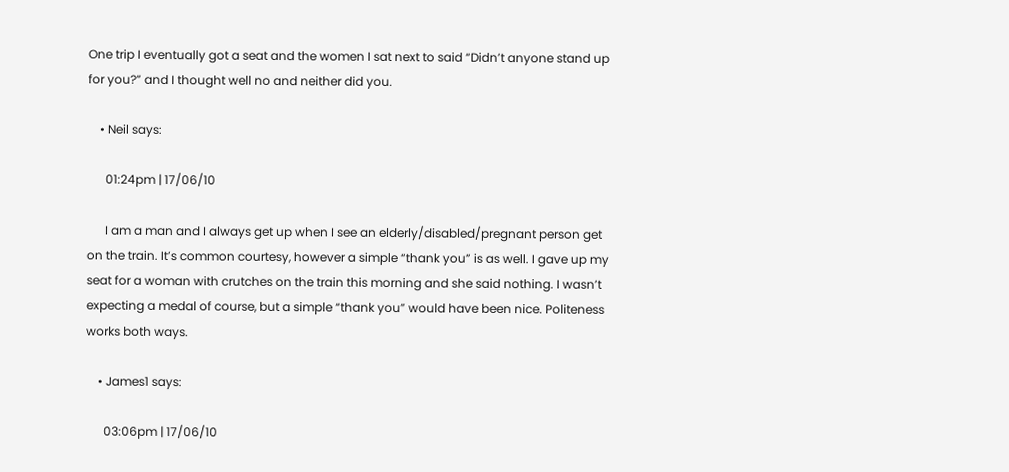One trip I eventually got a seat and the women I sat next to said “Didn’t anyone stand up for you?” and I thought well no and neither did you.

    • Neil says:

      01:24pm | 17/06/10

      I am a man and I always get up when I see an elderly/disabled/pregnant person get on the train. It’s common courtesy, however a simple “thank you” is as well. I gave up my seat for a woman with crutches on the train this morning and she said nothing. I wasn’t expecting a medal of course, but a simple “thank you” would have been nice. Politeness works both ways.

    • James1 says:

      03:06pm | 17/06/10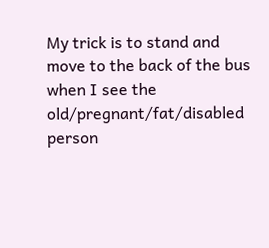My trick is to stand and move to the back of the bus when I see the old/pregnant/fat/disabled person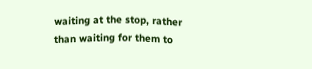waiting at the stop, rather than waiting for them to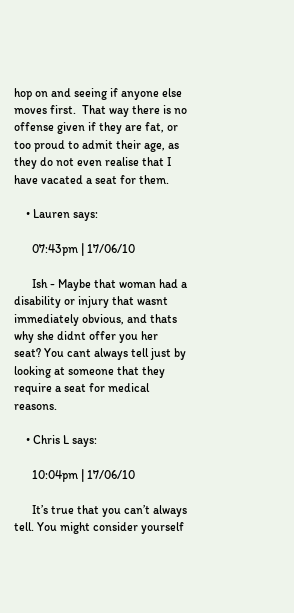hop on and seeing if anyone else moves first.  That way there is no offense given if they are fat, or too proud to admit their age, as they do not even realise that I have vacated a seat for them.

    • Lauren says:

      07:43pm | 17/06/10

      Ish - Maybe that woman had a disability or injury that wasnt immediately obvious, and thats why she didnt offer you her seat? You cant always tell just by looking at someone that they require a seat for medical reasons.

    • Chris L says:

      10:04pm | 17/06/10

      It’s true that you can’t always tell. You might consider yourself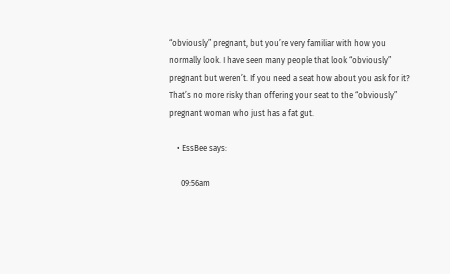“obviously” pregnant, but you’re very familiar with how you normally look. I have seen many people that look “obviously” pregnant but weren’t. If you need a seat how about you ask for it? That’s no more risky than offering your seat to the “obviously” pregnant woman who just has a fat gut.

    • EssBee says:

      09:56am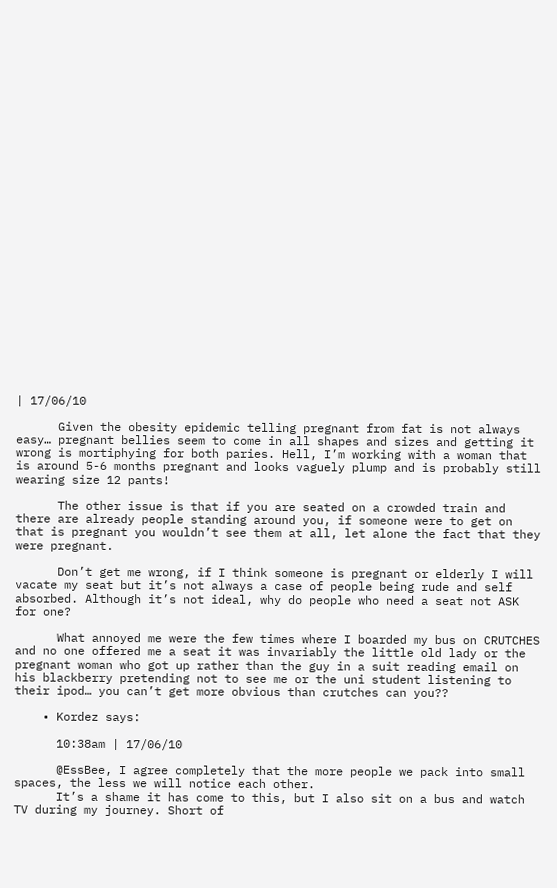| 17/06/10

      Given the obesity epidemic telling pregnant from fat is not always easy… pregnant bellies seem to come in all shapes and sizes and getting it wrong is mortiphying for both paries. Hell, I’m working with a woman that is around 5-6 months pregnant and looks vaguely plump and is probably still wearing size 12 pants!

      The other issue is that if you are seated on a crowded train and there are already people standing around you, if someone were to get on that is pregnant you wouldn’t see them at all, let alone the fact that they were pregnant.

      Don’t get me wrong, if I think someone is pregnant or elderly I will vacate my seat but it’s not always a case of people being rude and self absorbed. Although it’s not ideal, why do people who need a seat not ASK for one?

      What annoyed me were the few times where I boarded my bus on CRUTCHES and no one offered me a seat it was invariably the little old lady or the pregnant woman who got up rather than the guy in a suit reading email on his blackberry pretending not to see me or the uni student listening to their ipod… you can’t get more obvious than crutches can you??

    • Kordez says:

      10:38am | 17/06/10

      @EssBee, I agree completely that the more people we pack into small spaces, the less we will notice each other.
      It’s a shame it has come to this, but I also sit on a bus and watch TV during my journey. Short of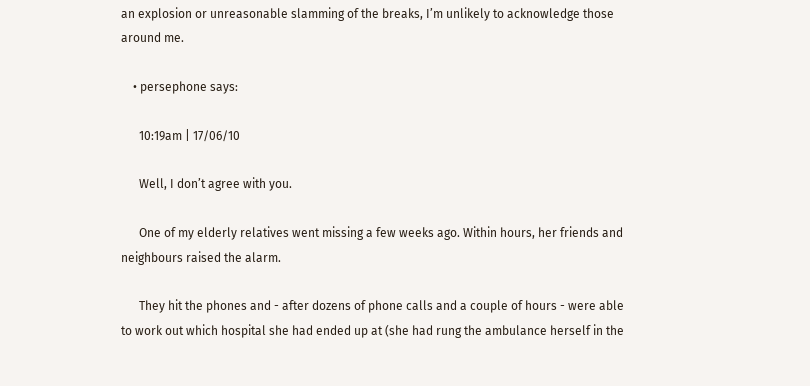an explosion or unreasonable slamming of the breaks, I’m unlikely to acknowledge those around me.

    • persephone says:

      10:19am | 17/06/10

      Well, I don’t agree with you.

      One of my elderly relatives went missing a few weeks ago. Within hours, her friends and neighbours raised the alarm.

      They hit the phones and - after dozens of phone calls and a couple of hours - were able to work out which hospital she had ended up at (she had rung the ambulance herself in the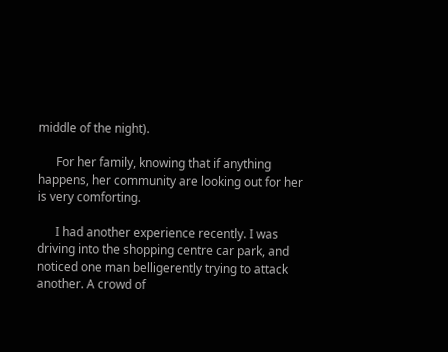middle of the night).

      For her family, knowing that if anything happens, her community are looking out for her is very comforting.

      I had another experience recently. I was driving into the shopping centre car park, and noticed one man belligerently trying to attack another. A crowd of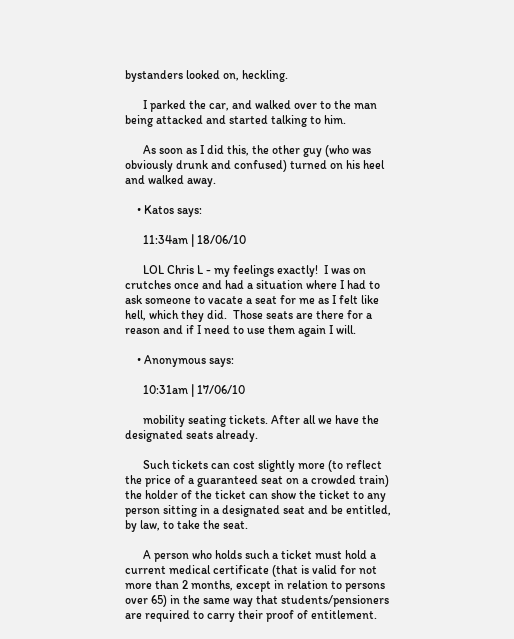bystanders looked on, heckling.

      I parked the car, and walked over to the man being attacked and started talking to him.

      As soon as I did this, the other guy (who was obviously drunk and confused) turned on his heel and walked away.

    • Katos says:

      11:34am | 18/06/10

      LOL Chris L - my feelings exactly!  I was on crutches once and had a situation where I had to ask someone to vacate a seat for me as I felt like hell, which they did.  Those seats are there for a reason and if I need to use them again I will.

    • Anonymous says:

      10:31am | 17/06/10

      mobility seating tickets. After all we have the designated seats already.

      Such tickets can cost slightly more (to reflect the price of a guaranteed seat on a crowded train) the holder of the ticket can show the ticket to any person sitting in a designated seat and be entitled, by law, to take the seat.

      A person who holds such a ticket must hold a current medical certificate (that is valid for not more than 2 months, except in relation to persons over 65) in the same way that students/pensioners are required to carry their proof of entitlement.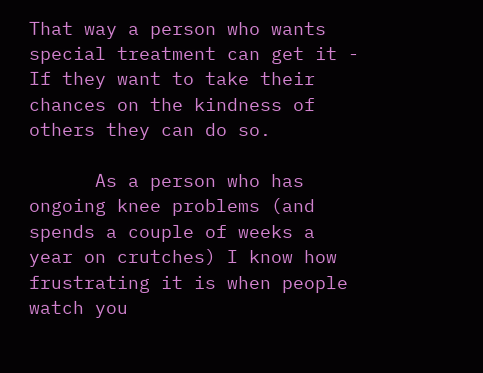That way a person who wants special treatment can get it - If they want to take their chances on the kindness of others they can do so.

      As a person who has ongoing knee problems (and spends a couple of weeks a year on crutches) I know how frustrating it is when people watch you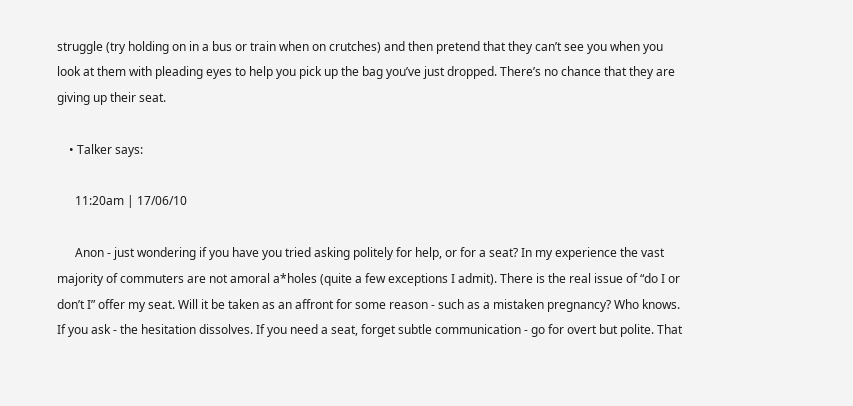struggle (try holding on in a bus or train when on crutches) and then pretend that they can’t see you when you look at them with pleading eyes to help you pick up the bag you’ve just dropped. There’s no chance that they are giving up their seat.

    • Talker says:

      11:20am | 17/06/10

      Anon - just wondering if you have you tried asking politely for help, or for a seat? In my experience the vast majority of commuters are not amoral a*holes (quite a few exceptions I admit). There is the real issue of “do I or don’t I” offer my seat. Will it be taken as an affront for some reason - such as a mistaken pregnancy? Who knows. If you ask - the hesitation dissolves. If you need a seat, forget subtle communication - go for overt but polite. That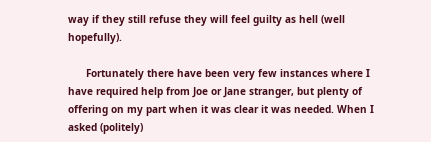way if they still refuse they will feel guilty as hell (well hopefully).

      Fortunately there have been very few instances where I have required help from Joe or Jane stranger, but plenty of offering on my part when it was clear it was needed. When I asked (politely)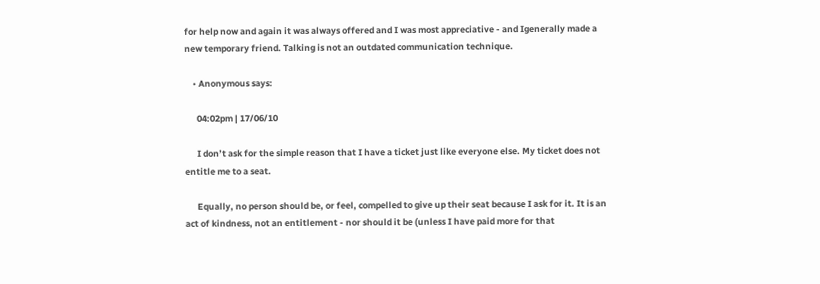for help now and again it was always offered and I was most appreciative - and Igenerally made a new temporary friend. Talking is not an outdated communication technique.

    • Anonymous says:

      04:02pm | 17/06/10

      I don’t ask for the simple reason that I have a ticket just like everyone else. My ticket does not entitle me to a seat.

      Equally, no person should be, or feel, compelled to give up their seat because I ask for it. It is an act of kindness, not an entitlement - nor should it be (unless I have paid more for that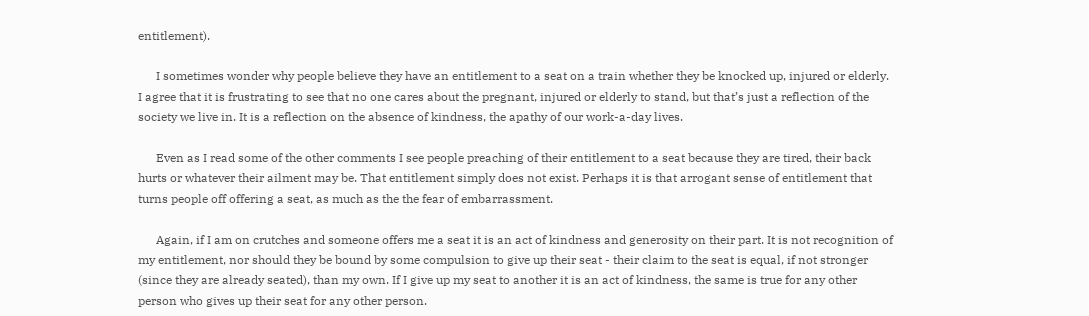entitlement).

      I sometimes wonder why people believe they have an entitlement to a seat on a train whether they be knocked up, injured or elderly. I agree that it is frustrating to see that no one cares about the pregnant, injured or elderly to stand, but that’s just a reflection of the society we live in. It is a reflection on the absence of kindness, the apathy of our work-a-day lives.

      Even as I read some of the other comments I see people preaching of their entitlement to a seat because they are tired, their back hurts or whatever their ailment may be. That entitlement simply does not exist. Perhaps it is that arrogant sense of entitlement that turns people off offering a seat, as much as the the fear of embarrassment.

      Again, if I am on crutches and someone offers me a seat it is an act of kindness and generosity on their part. It is not recognition of my entitlement, nor should they be bound by some compulsion to give up their seat - their claim to the seat is equal, if not stronger (since they are already seated), than my own. If I give up my seat to another it is an act of kindness, the same is true for any other person who gives up their seat for any other person.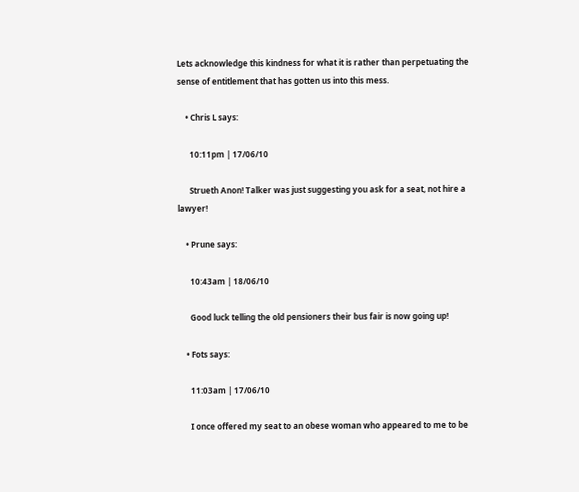Lets acknowledge this kindness for what it is rather than perpetuating the sense of entitlement that has gotten us into this mess.

    • Chris L says:

      10:11pm | 17/06/10

      Strueth Anon! Talker was just suggesting you ask for a seat, not hire a lawyer!

    • Prune says:

      10:43am | 18/06/10

      Good luck telling the old pensioners their bus fair is now going up!

    • Fots says:

      11:03am | 17/06/10

      I once offered my seat to an obese woman who appeared to me to be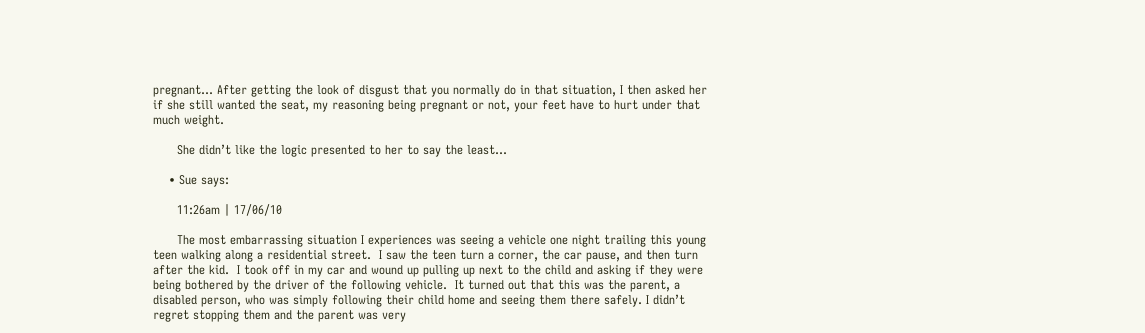pregnant… After getting the look of disgust that you normally do in that situation, I then asked her if she still wanted the seat, my reasoning being pregnant or not, your feet have to hurt under that much weight.

      She didn’t like the logic presented to her to say the least…

    • Sue says:

      11:26am | 17/06/10

      The most embarrassing situation I experiences was seeing a vehicle one night trailing this young teen walking along a residential street.  I saw the teen turn a corner, the car pause, and then turn after the kid.  I took off in my car and wound up pulling up next to the child and asking if they were being bothered by the driver of the following vehicle.  It turned out that this was the parent, a disabled person, who was simply following their child home and seeing them there safely. I didn’t regret stopping them and the parent was very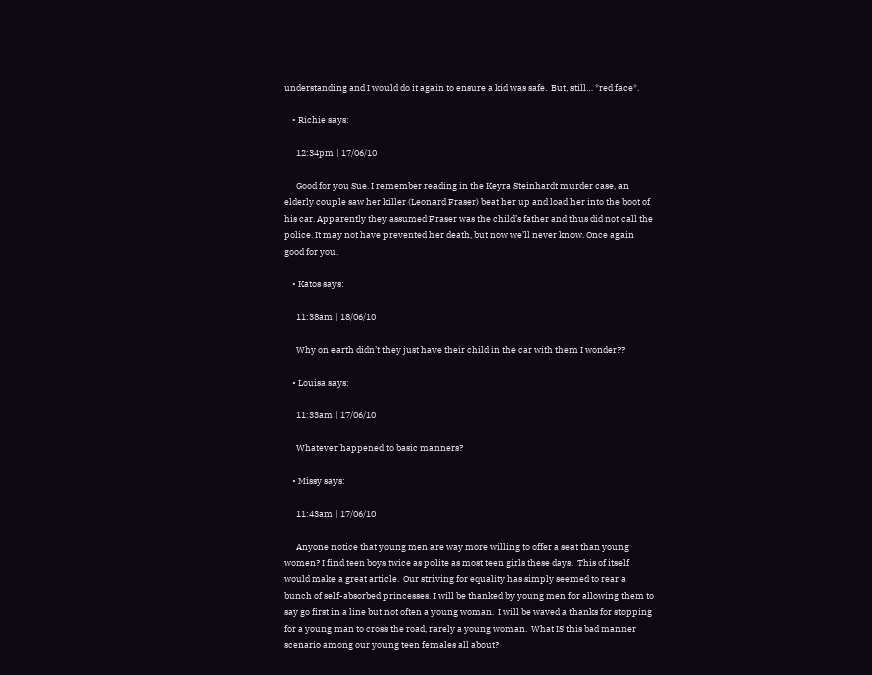understanding and I would do it again to ensure a kid was safe.  But, still… *red face*.

    • Richie says:

      12:34pm | 17/06/10

      Good for you Sue. I remember reading in the Keyra Steinhardt murder case, an elderly couple saw her killer (Leonard Fraser) beat her up and load her into the boot of his car. Apparently they assumed Fraser was the child’s father and thus did not call the police. It may not have prevented her death, but now we’ll never know. Once again good for you.

    • Katos says:

      11:38am | 18/06/10

      Why on earth didn’t they just have their child in the car with them I wonder??

    • Louisa says:

      11:33am | 17/06/10

      Whatever happened to basic manners?

    • Missy says:

      11:43am | 17/06/10

      Anyone notice that young men are way more willing to offer a seat than young women? I find teen boys twice as polite as most teen girls these days.  This of itself would make a great article.  Our striving for equality has simply seemed to rear a bunch of self-absorbed princesses. I will be thanked by young men for allowing them to say go first in a line but not often a young woman.  I will be waved a thanks for stopping for a young man to cross the road, rarely a young woman.  What IS this bad manner scenario among our young teen females all about?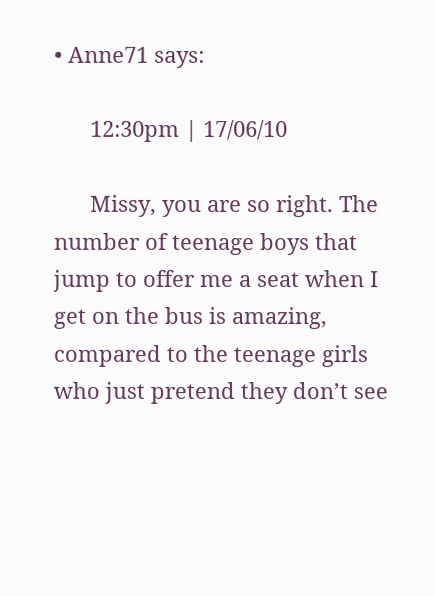• Anne71 says:

      12:30pm | 17/06/10

      Missy, you are so right. The number of teenage boys that jump to offer me a seat when I get on the bus is amazing, compared to the teenage girls who just pretend they don’t see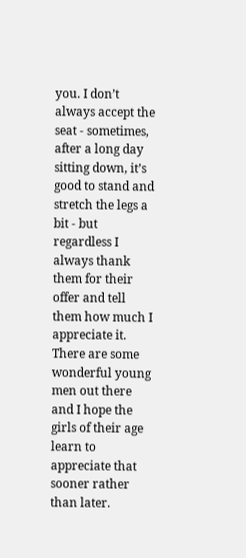you. I don’t always accept the seat - sometimes, after a long day sitting down, it’s good to stand and stretch the legs a bit - but regardless I always thank them for their offer and tell them how much I appreciate it.  There are some wonderful young men out there and I hope the girls of their age learn to appreciate that sooner rather than later.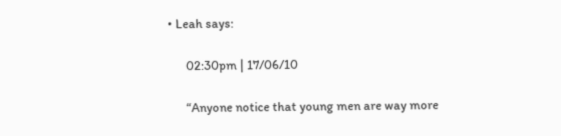• Leah says:

      02:30pm | 17/06/10

      “Anyone notice that young men are way more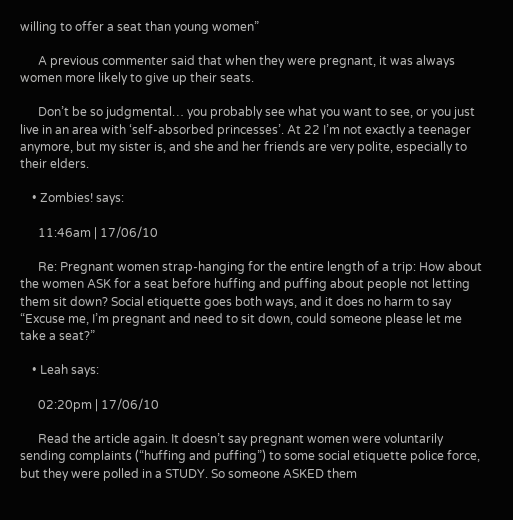willing to offer a seat than young women”

      A previous commenter said that when they were pregnant, it was always women more likely to give up their seats.

      Don’t be so judgmental… you probably see what you want to see, or you just live in an area with ‘self-absorbed princesses’. At 22 I’m not exactly a teenager anymore, but my sister is, and she and her friends are very polite, especially to their elders.

    • Zombies! says:

      11:46am | 17/06/10

      Re: Pregnant women strap-hanging for the entire length of a trip: How about the women ASK for a seat before huffing and puffing about people not letting them sit down? Social etiquette goes both ways, and it does no harm to say “Excuse me, I’m pregnant and need to sit down, could someone please let me take a seat?”

    • Leah says:

      02:20pm | 17/06/10

      Read the article again. It doesn’t say pregnant women were voluntarily sending complaints (“huffing and puffing”) to some social etiquette police force, but they were polled in a STUDY. So someone ASKED them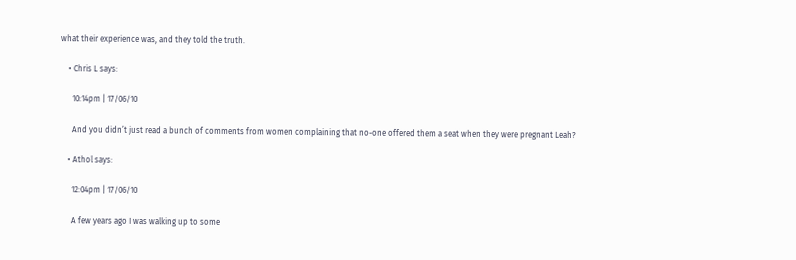what their experience was, and they told the truth.

    • Chris L says:

      10:14pm | 17/06/10

      And you didn’t just read a bunch of comments from women complaining that no-one offered them a seat when they were pregnant Leah?

    • Athol says:

      12:04pm | 17/06/10

      A few years ago I was walking up to some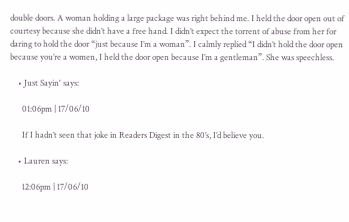double doors. A woman holding a large package was right behind me. I held the door open out of courtesy because she didn’t have a free hand. I didn’t expect the torrent of abuse from her for daring to hold the door “just because I’m a woman”. I calmly replied “I didn’t hold the door open because you’re a women, I held the door open because I’m a gentleman”. She was speechless.

    • Just Sayin' says:

      01:06pm | 17/06/10

      If I hadn’t seen that joke in Readers Digest in the 80’s, I’d believe you.

    • Lauren says:

      12:06pm | 17/06/10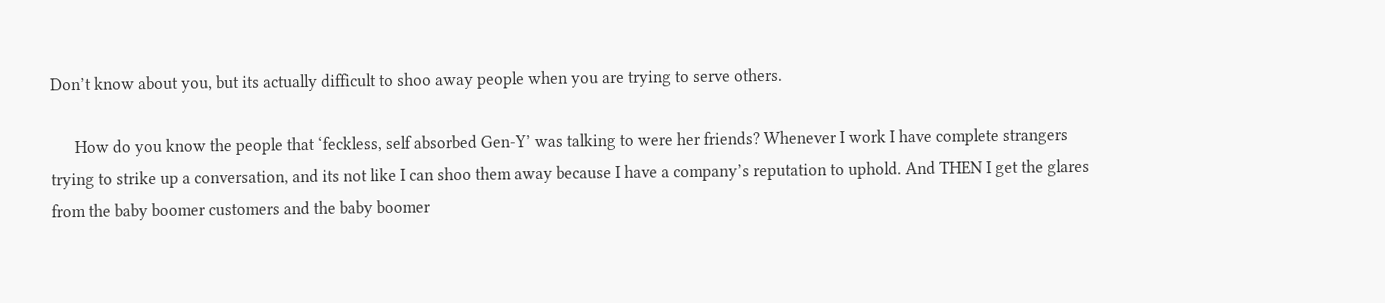Don’t know about you, but its actually difficult to shoo away people when you are trying to serve others.

      How do you know the people that ‘feckless, self absorbed Gen-Y’ was talking to were her friends? Whenever I work I have complete strangers trying to strike up a conversation, and its not like I can shoo them away because I have a company’s reputation to uphold. And THEN I get the glares from the baby boomer customers and the baby boomer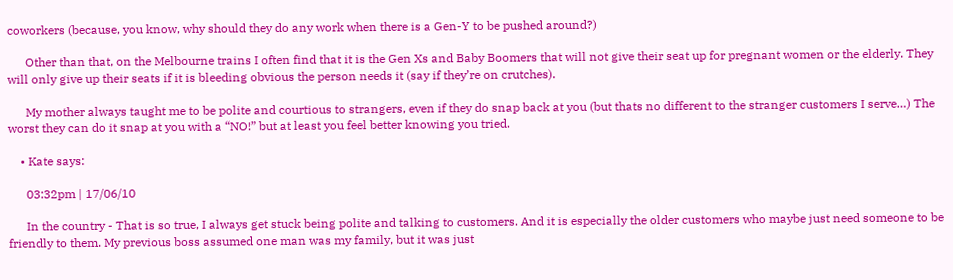coworkers (because, you know, why should they do any work when there is a Gen-Y to be pushed around?)

      Other than that, on the Melbourne trains I often find that it is the Gen Xs and Baby Boomers that will not give their seat up for pregnant women or the elderly. They will only give up their seats if it is bleeding obvious the person needs it (say if they’re on crutches).

      My mother always taught me to be polite and courtious to strangers, even if they do snap back at you (but thats no different to the stranger customers I serve…) The worst they can do it snap at you with a “NO!” but at least you feel better knowing you tried.

    • Kate says:

      03:32pm | 17/06/10

      In the country - That is so true, I always get stuck being polite and talking to customers. And it is especially the older customers who maybe just need someone to be friendly to them. My previous boss assumed one man was my family, but it was just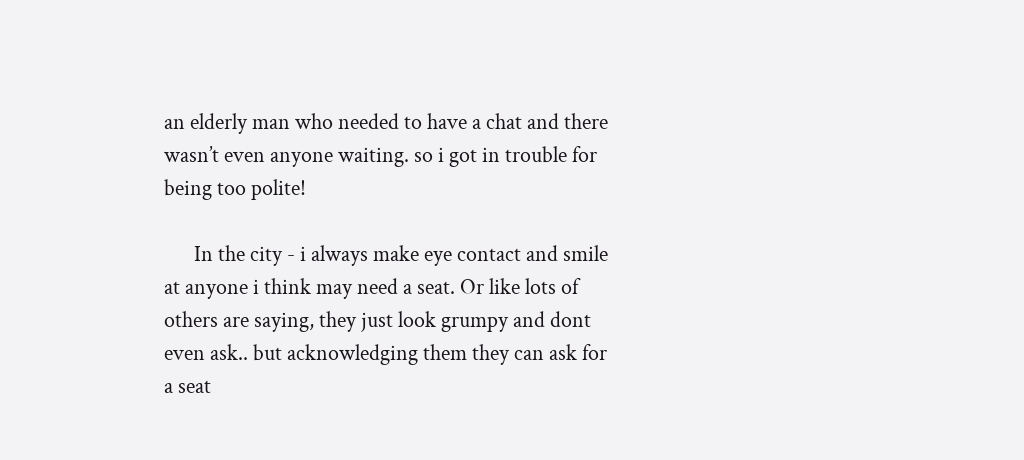an elderly man who needed to have a chat and there wasn’t even anyone waiting. so i got in trouble for being too polite!

      In the city - i always make eye contact and smile at anyone i think may need a seat. Or like lots of others are saying, they just look grumpy and dont even ask.. but acknowledging them they can ask for a seat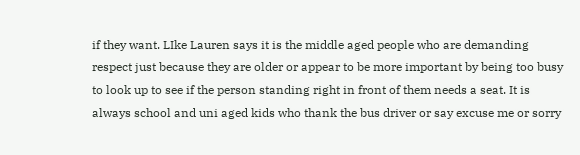if they want. LIke Lauren says it is the middle aged people who are demanding respect just because they are older or appear to be more important by being too busy to look up to see if the person standing right in front of them needs a seat. It is always school and uni aged kids who thank the bus driver or say excuse me or sorry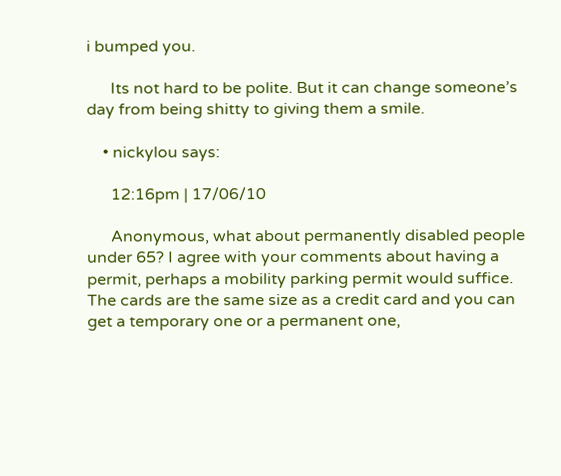i bumped you.

      Its not hard to be polite. But it can change someone’s day from being shitty to giving them a smile.

    • nickylou says:

      12:16pm | 17/06/10

      Anonymous, what about permanently disabled people under 65? I agree with your comments about having a permit, perhaps a mobility parking permit would suffice. The cards are the same size as a credit card and you can get a temporary one or a permanent one,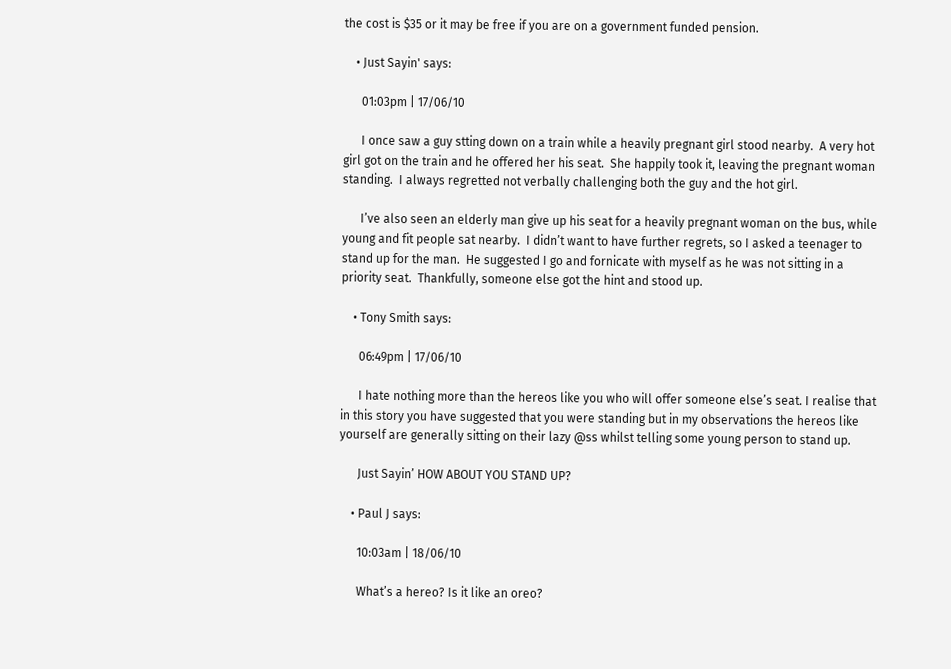the cost is $35 or it may be free if you are on a government funded pension.

    • Just Sayin' says:

      01:03pm | 17/06/10

      I once saw a guy stting down on a train while a heavily pregnant girl stood nearby.  A very hot girl got on the train and he offered her his seat.  She happily took it, leaving the pregnant woman standing.  I always regretted not verbally challenging both the guy and the hot girl.

      I’ve also seen an elderly man give up his seat for a heavily pregnant woman on the bus, while young and fit people sat nearby.  I didn’t want to have further regrets, so I asked a teenager to stand up for the man.  He suggested I go and fornicate with myself as he was not sitting in a priority seat.  Thankfully, someone else got the hint and stood up.

    • Tony Smith says:

      06:49pm | 17/06/10

      I hate nothing more than the hereos like you who will offer someone else’s seat. I realise that in this story you have suggested that you were standing but in my observations the hereos like yourself are generally sitting on their lazy @ss whilst telling some young person to stand up.

      Just Sayin’ HOW ABOUT YOU STAND UP?

    • Paul J says:

      10:03am | 18/06/10

      What’s a hereo? Is it like an oreo?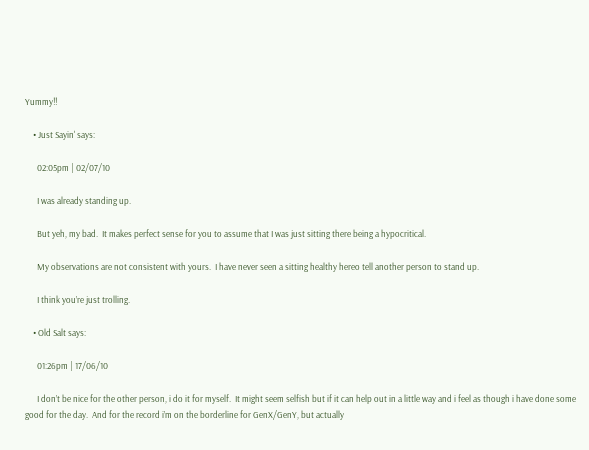Yummy!!

    • Just Sayin' says:

      02:05pm | 02/07/10

      I was already standing up.

      But yeh, my bad.  It makes perfect sense for you to assume that I was just sitting there being a hypocritical.

      My observations are not consistent with yours.  I have never seen a sitting healthy hereo tell another person to stand up.

      I think you’re just trolling.

    • Old Salt says:

      01:26pm | 17/06/10

      I don’t be nice for the other person, i do it for myself.  It might seem selfish but if it can help out in a little way and i feel as though i have done some good for the day.  And for the record i’m on the borderline for GenX/GenY, but actually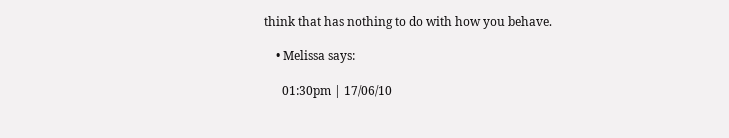think that has nothing to do with how you behave.

    • Melissa says:

      01:30pm | 17/06/10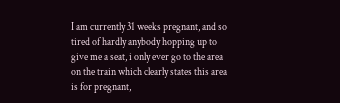I am currently 31 weeks pregnant, and so tired of hardly anybody hopping up to give me a seat, i only ever go to the area on the train which clearly states this area is for pregnant,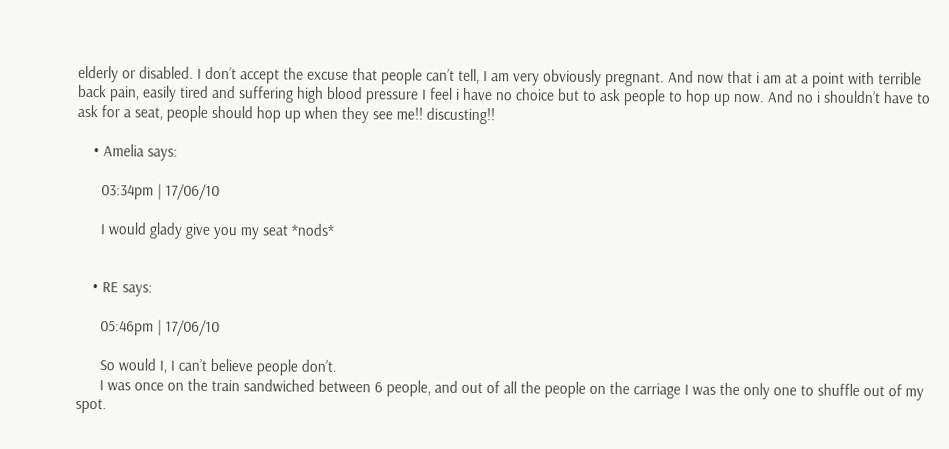elderly or disabled. I don’t accept the excuse that people can’t tell, I am very obviously pregnant. And now that i am at a point with terrible back pain, easily tired and suffering high blood pressure I feel i have no choice but to ask people to hop up now. And no i shouldn’t have to ask for a seat, people should hop up when they see me!! discusting!!

    • Amelia says:

      03:34pm | 17/06/10

      I would glady give you my seat *nods*


    • RE says:

      05:46pm | 17/06/10

      So would I, I can’t believe people don’t.
      I was once on the train sandwiched between 6 people, and out of all the people on the carriage I was the only one to shuffle out of my spot.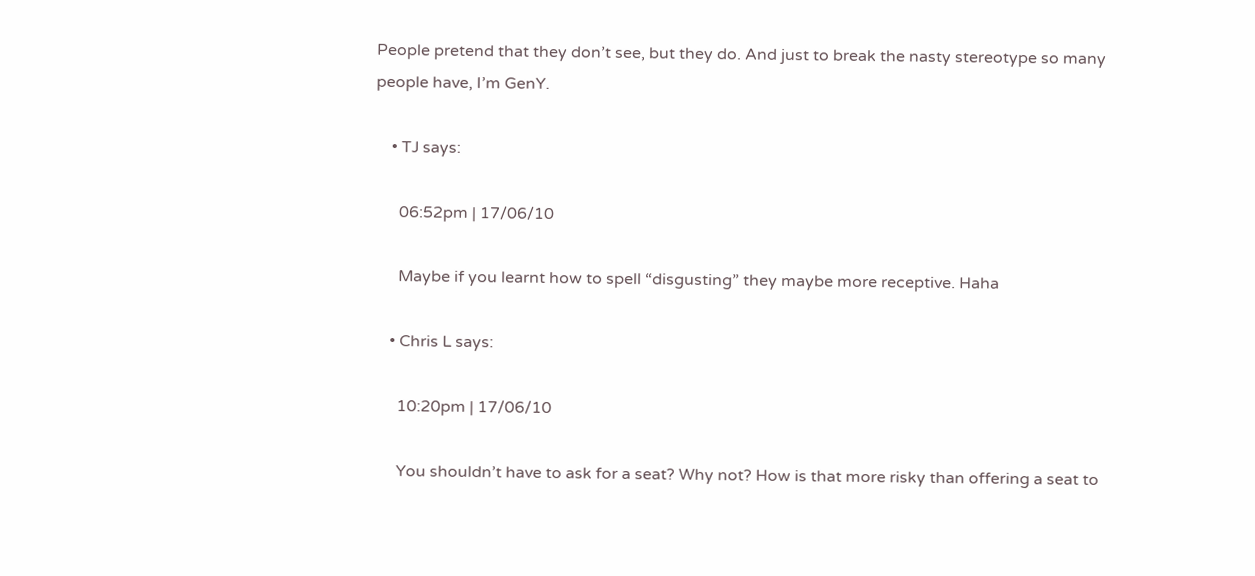People pretend that they don’t see, but they do. And just to break the nasty stereotype so many people have, I’m GenY.

    • TJ says:

      06:52pm | 17/06/10

      Maybe if you learnt how to spell “disgusting” they maybe more receptive. Haha

    • Chris L says:

      10:20pm | 17/06/10

      You shouldn’t have to ask for a seat? Why not? How is that more risky than offering a seat to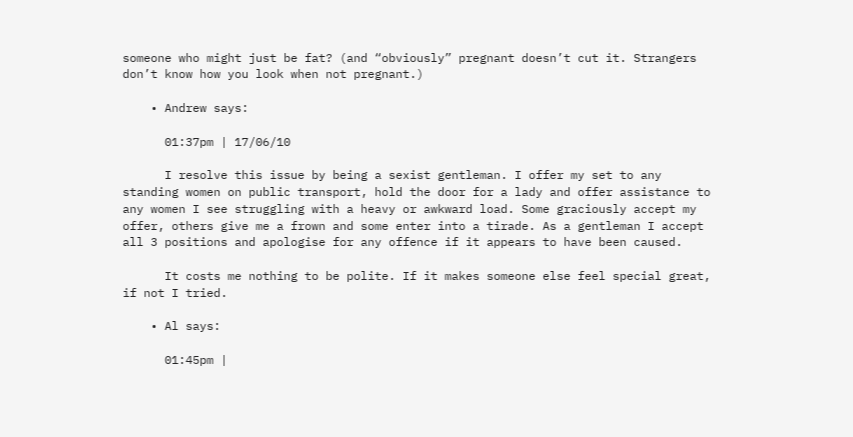someone who might just be fat? (and “obviously” pregnant doesn’t cut it. Strangers don’t know how you look when not pregnant.)

    • Andrew says:

      01:37pm | 17/06/10

      I resolve this issue by being a sexist gentleman. I offer my set to any standing women on public transport, hold the door for a lady and offer assistance to any women I see struggling with a heavy or awkward load. Some graciously accept my offer, others give me a frown and some enter into a tirade. As a gentleman I accept all 3 positions and apologise for any offence if it appears to have been caused.

      It costs me nothing to be polite. If it makes someone else feel special great, if not I tried.

    • Al says:

      01:45pm |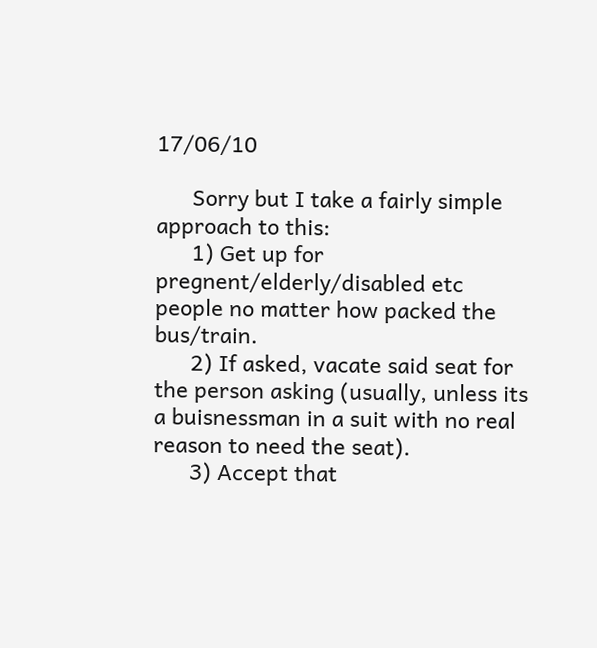17/06/10

      Sorry but I take a fairly simple approach to this:
      1) Get up for pregnent/elderly/disabled etc people no matter how packed the bus/train.
      2) If asked, vacate said seat for the person asking (usually, unless its a buisnessman in a suit with no real reason to need the seat).
      3) Accept that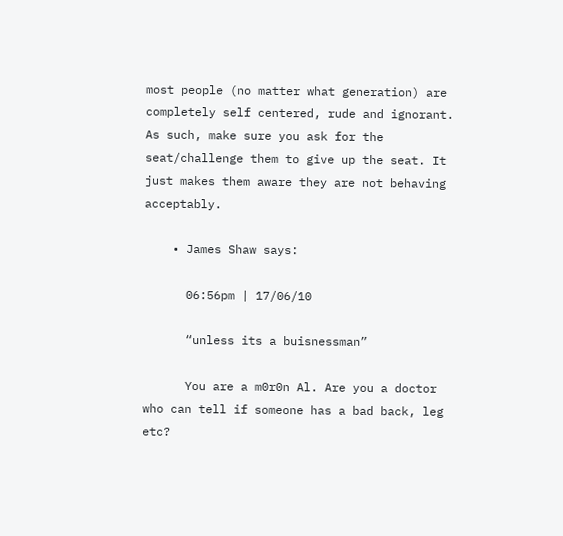most people (no matter what generation) are completely self centered, rude and ignorant. As such, make sure you ask for the seat/challenge them to give up the seat. It just makes them aware they are not behaving acceptably.

    • James Shaw says:

      06:56pm | 17/06/10

      “unless its a buisnessman”

      You are a m0r0n Al. Are you a doctor who can tell if someone has a bad back, leg etc?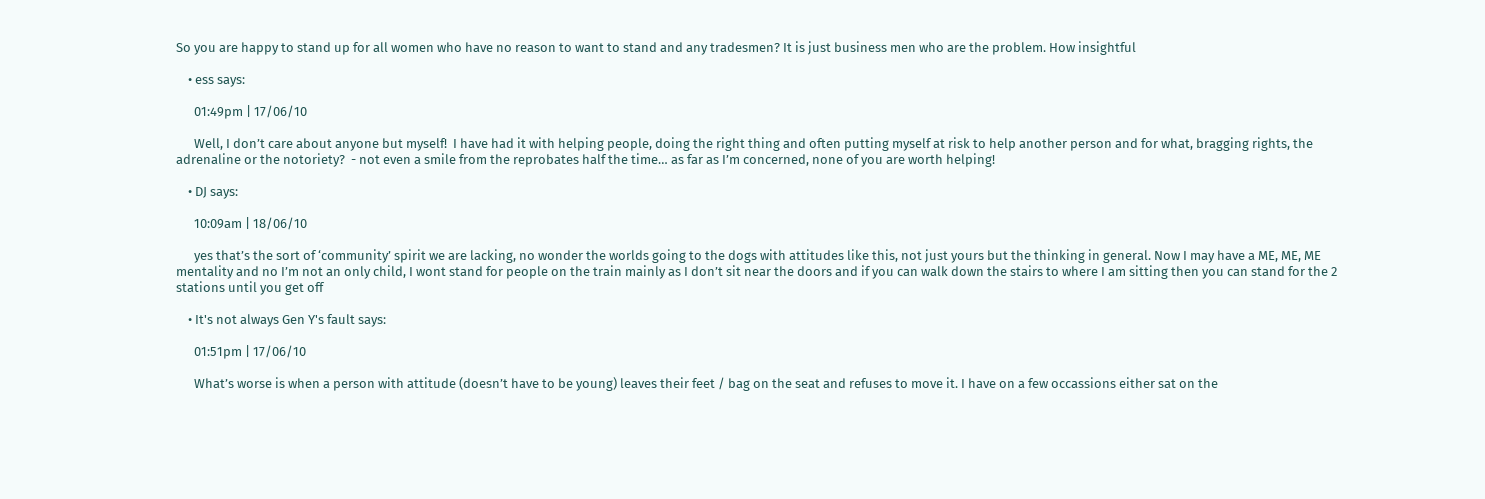So you are happy to stand up for all women who have no reason to want to stand and any tradesmen? It is just business men who are the problem. How insightful

    • ess says:

      01:49pm | 17/06/10

      Well, I don’t care about anyone but myself!  I have had it with helping people, doing the right thing and often putting myself at risk to help another person and for what, bragging rights, the adrenaline or the notoriety?  - not even a smile from the reprobates half the time… as far as I’m concerned, none of you are worth helping!

    • DJ says:

      10:09am | 18/06/10

      yes that’s the sort of ‘community’ spirit we are lacking, no wonder the worlds going to the dogs with attitudes like this, not just yours but the thinking in general. Now I may have a ME, ME, ME mentality and no I’m not an only child, I wont stand for people on the train mainly as I don’t sit near the doors and if you can walk down the stairs to where I am sitting then you can stand for the 2 stations until you get off

    • It's not always Gen Y's fault says:

      01:51pm | 17/06/10

      What’s worse is when a person with attitude (doesn’t have to be young) leaves their feet / bag on the seat and refuses to move it. I have on a few occassions either sat on the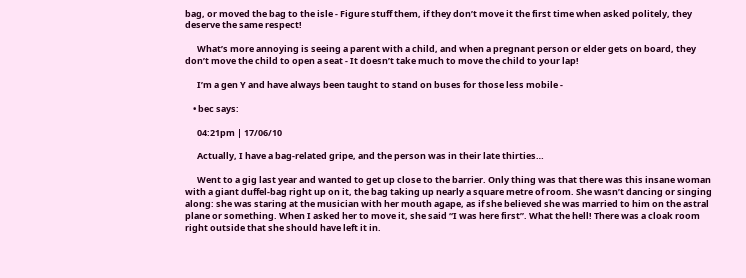bag, or moved the bag to the isle - Figure stuff them, if they don’t move it the first time when asked politely, they deserve the same respect!

      What’s more annoying is seeing a parent with a child, and when a pregnant person or elder gets on board, they don’t move the child to open a seat - It doesn’t take much to move the child to your lap!

      I’m a gen Y and have always been taught to stand on buses for those less mobile -

    • bec says:

      04:21pm | 17/06/10

      Actually, I have a bag-related gripe, and the person was in their late thirties…

      Went to a gig last year and wanted to get up close to the barrier. Only thing was that there was this insane woman with a giant duffel-bag right up on it, the bag taking up nearly a square metre of room. She wasn’t dancing or singing along: she was staring at the musician with her mouth agape, as if she believed she was married to him on the astral plane or something. When I asked her to move it, she said “I was here first”. What the hell! There was a cloak room right outside that she should have left it in.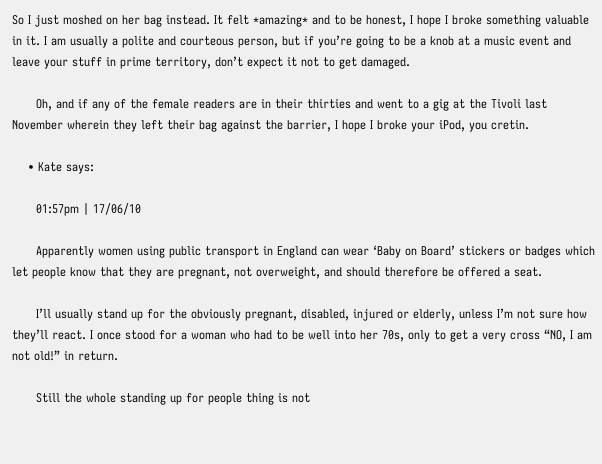So I just moshed on her bag instead. It felt *amazing* and to be honest, I hope I broke something valuable in it. I am usually a polite and courteous person, but if you’re going to be a knob at a music event and leave your stuff in prime territory, don’t expect it not to get damaged.

      Oh, and if any of the female readers are in their thirties and went to a gig at the Tivoli last November wherein they left their bag against the barrier, I hope I broke your iPod, you cretin.

    • Kate says:

      01:57pm | 17/06/10

      Apparently women using public transport in England can wear ‘Baby on Board’ stickers or badges which let people know that they are pregnant, not overweight, and should therefore be offered a seat.

      I’ll usually stand up for the obviously pregnant, disabled, injured or elderly, unless I’m not sure how they’ll react. I once stood for a woman who had to be well into her 70s, only to get a very cross “NO, I am not old!” in return.

      Still the whole standing up for people thing is not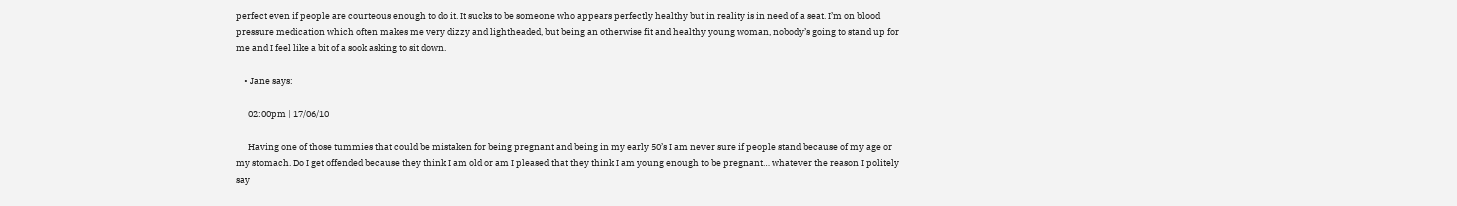perfect even if people are courteous enough to do it. It sucks to be someone who appears perfectly healthy but in reality is in need of a seat. I’m on blood pressure medication which often makes me very dizzy and lightheaded, but being an otherwise fit and healthy young woman, nobody’s going to stand up for me and I feel like a bit of a sook asking to sit down.

    • Jane says:

      02:00pm | 17/06/10

      Having one of those tummies that could be mistaken for being pregnant and being in my early 50’s I am never sure if people stand because of my age or my stomach. Do I get offended because they think I am old or am I pleased that they think I am young enough to be pregnant… whatever the reason I politely say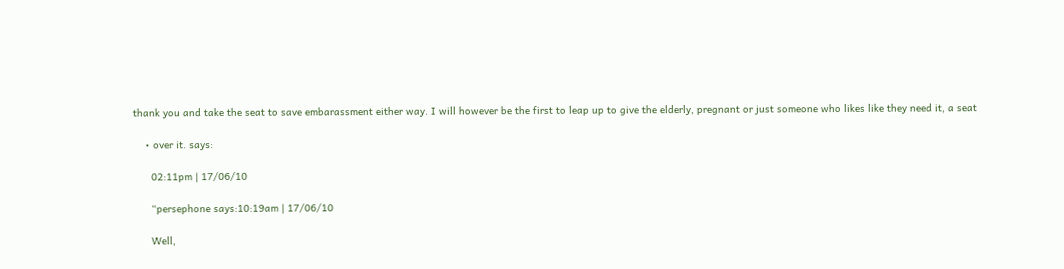thank you and take the seat to save embarassment either way. I will however be the first to leap up to give the elderly, pregnant or just someone who likes like they need it, a seat

    • over it. says:

      02:11pm | 17/06/10

      “persephone says:10:19am | 17/06/10

      Well,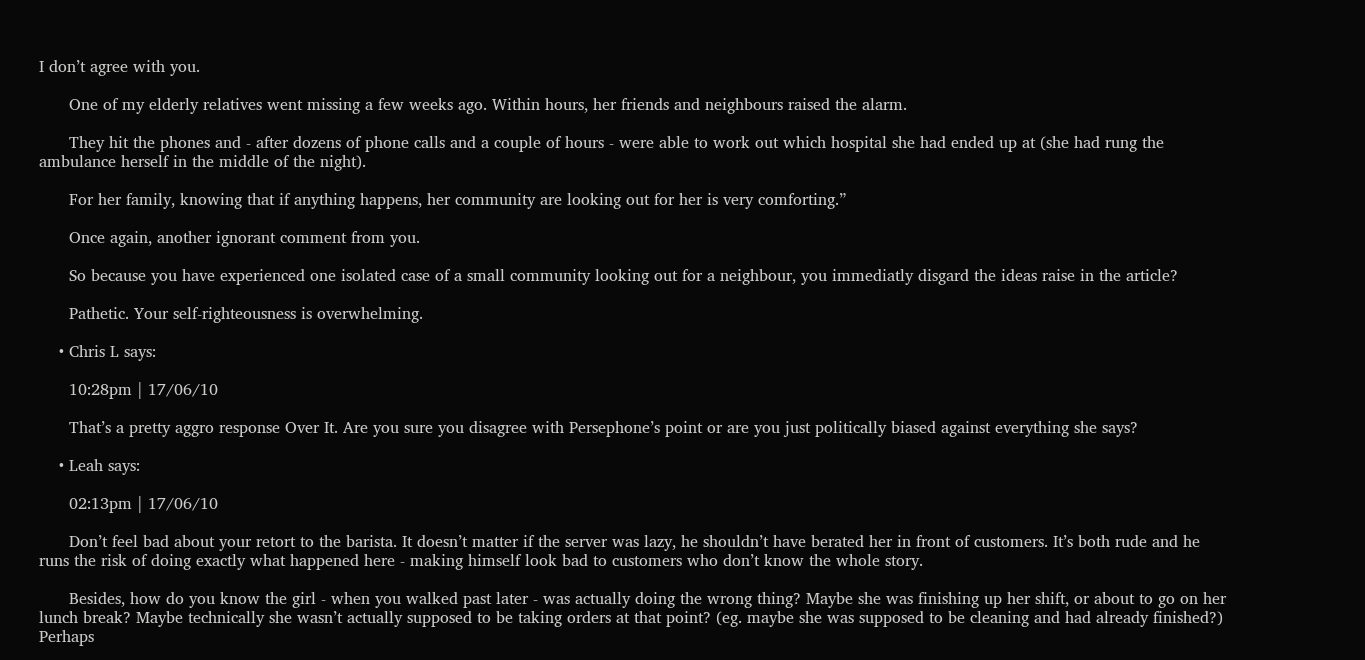I don’t agree with you.

      One of my elderly relatives went missing a few weeks ago. Within hours, her friends and neighbours raised the alarm.

      They hit the phones and - after dozens of phone calls and a couple of hours - were able to work out which hospital she had ended up at (she had rung the ambulance herself in the middle of the night).

      For her family, knowing that if anything happens, her community are looking out for her is very comforting.”

      Once again, another ignorant comment from you.

      So because you have experienced one isolated case of a small community looking out for a neighbour, you immediatly disgard the ideas raise in the article?

      Pathetic. Your self-righteousness is overwhelming.

    • Chris L says:

      10:28pm | 17/06/10

      That’s a pretty aggro response Over It. Are you sure you disagree with Persephone’s point or are you just politically biased against everything she says?

    • Leah says:

      02:13pm | 17/06/10

      Don’t feel bad about your retort to the barista. It doesn’t matter if the server was lazy, he shouldn’t have berated her in front of customers. It’s both rude and he runs the risk of doing exactly what happened here - making himself look bad to customers who don’t know the whole story.

      Besides, how do you know the girl - when you walked past later - was actually doing the wrong thing? Maybe she was finishing up her shift, or about to go on her lunch break? Maybe technically she wasn’t actually supposed to be taking orders at that point? (eg. maybe she was supposed to be cleaning and had already finished?) Perhaps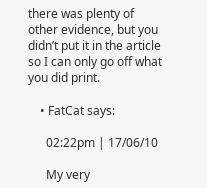there was plenty of other evidence, but you didn’t put it in the article so I can only go off what you did print.

    • FatCat says:

      02:22pm | 17/06/10

      My very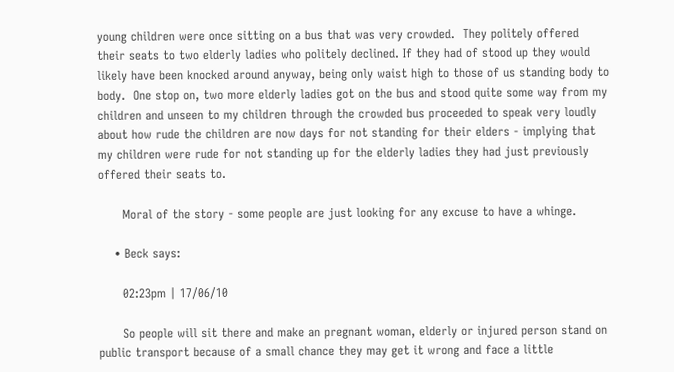young children were once sitting on a bus that was very crowded.  They politely offered their seats to two elderly ladies who politely declined. If they had of stood up they would likely have been knocked around anyway, being only waist high to those of us standing body to body.  One stop on, two more elderly ladies got on the bus and stood quite some way from my children and unseen to my children through the crowded bus proceeded to speak very loudly about how rude the children are now days for not standing for their elders - implying that my children were rude for not standing up for the elderly ladies they had just previously offered their seats to.

      Moral of the story - some people are just looking for any excuse to have a whinge.

    • Beck says:

      02:23pm | 17/06/10

      So people will sit there and make an pregnant woman, elderly or injured person stand on public transport because of a small chance they may get it wrong and face a little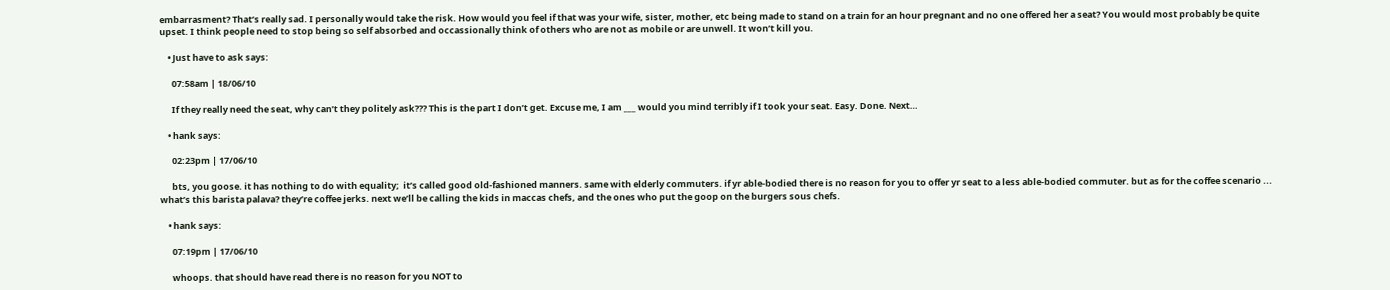embarrasment? That’s really sad. I personally would take the risk. How would you feel if that was your wife, sister, mother, etc being made to stand on a train for an hour pregnant and no one offered her a seat? You would most probably be quite upset. I think people need to stop being so self absorbed and occassionally think of others who are not as mobile or are unwell. It won’t kill you.

    • Just have to ask says:

      07:58am | 18/06/10

      If they really need the seat, why can’t they politely ask??? This is the part I don’t get. Excuse me, I am ___ would you mind terribly if I took your seat. Easy. Done. Next…

    • hank says:

      02:23pm | 17/06/10

      bts, you goose. it has nothing to do with equality;  it’s called good old-fashioned manners. same with elderly commuters. if yr able-bodied there is no reason for you to offer yr seat to a less able-bodied commuter. but as for the coffee scenario ... what’s this barista palava? they’re coffee jerks. next we’ll be calling the kids in maccas chefs, and the ones who put the goop on the burgers sous chefs.

    • hank says:

      07:19pm | 17/06/10

      whoops. that should have read there is no reason for you NOT to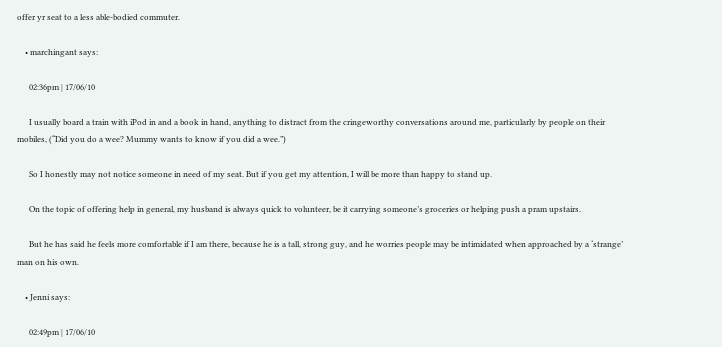offer yr seat to a less able-bodied commuter.

    • marchingant says:

      02:36pm | 17/06/10

      I usually board a train with iPod in and a book in hand, anything to distract from the cringeworthy conversations around me, particularly by people on their mobiles, (“Did you do a wee? Mummy wants to know if you did a wee.”)

      So I honestly may not notice someone in need of my seat. But if you get my attention, I will be more than happy to stand up.

      On the topic of offering help in general, my husband is always quick to volunteer, be it carrying someone’s groceries or helping push a pram upstairs.

      But he has said he feels more comfortable if I am there, because he is a tall, strong guy, and he worries people may be intimidated when approached by a ‘strange’ man on his own.

    • Jenni says:

      02:49pm | 17/06/10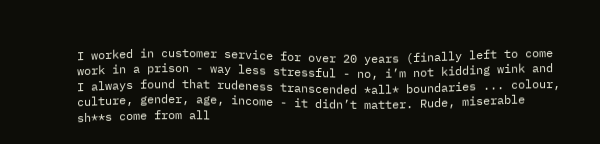I worked in customer service for over 20 years (finally left to come work in a prison - way less stressful - no, i’m not kidding wink and I always found that rudeness transcended *all* boundaries ... colour, culture, gender, age, income - it didn’t matter. Rude, miserable sh**s come from all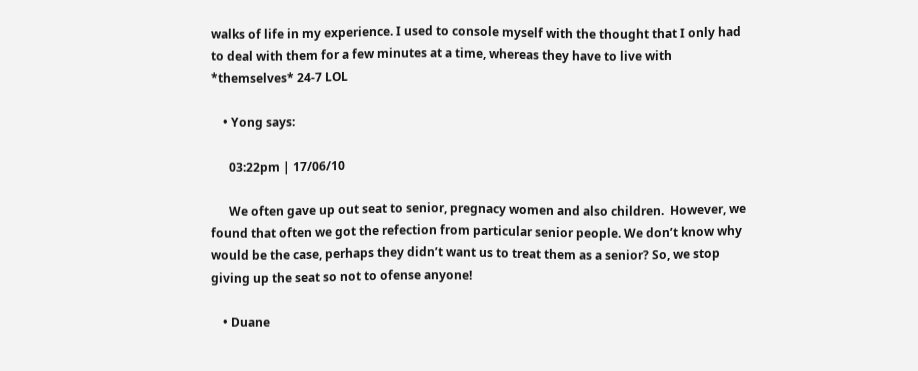walks of life in my experience. I used to console myself with the thought that I only had to deal with them for a few minutes at a time, whereas they have to live with *themselves* 24-7 LOL

    • Yong says:

      03:22pm | 17/06/10

      We often gave up out seat to senior, pregnacy women and also children.  However, we found that often we got the refection from particular senior people. We don’t know why would be the case, perhaps they didn’t want us to treat them as a senior? So, we stop giving up the seat so not to ofense anyone!

    • Duane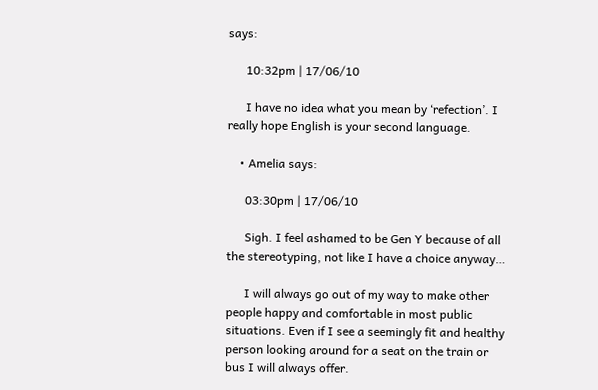says:

      10:32pm | 17/06/10

      I have no idea what you mean by ‘refection’. I really hope English is your second language.

    • Amelia says:

      03:30pm | 17/06/10

      Sigh. I feel ashamed to be Gen Y because of all the stereotyping, not like I have a choice anyway…

      I will always go out of my way to make other people happy and comfortable in most public situations. Even if I see a seemingly fit and healthy person looking around for a seat on the train or bus I will always offer.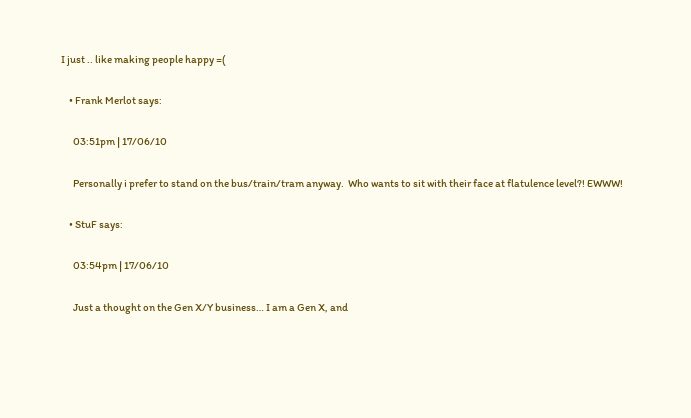I just .. like making people happy =(

    • Frank Merlot says:

      03:51pm | 17/06/10

      Personally i prefer to stand on the bus/train/tram anyway.  Who wants to sit with their face at flatulence level?! EWWW!

    • StuF says:

      03:54pm | 17/06/10

      Just a thought on the Gen X/Y business… I am a Gen X, and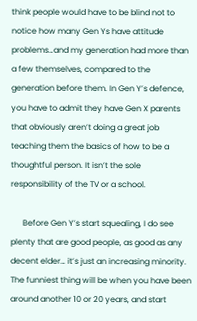think people would have to be blind not to notice how many Gen Ys have attitude problems…and my generation had more than a few themselves, compared to the generation before them. In Gen Y’s defence, you have to admit they have Gen X parents that obviously aren’t doing a great job teaching them the basics of how to be a thoughtful person. It isn’t the sole responsibility of the TV or a school.

      Before Gen Y’s start squealing, I do see plenty that are good people, as good as any decent elder… it’s just an increasing minority. The funniest thing will be when you have been around another 10 or 20 years, and start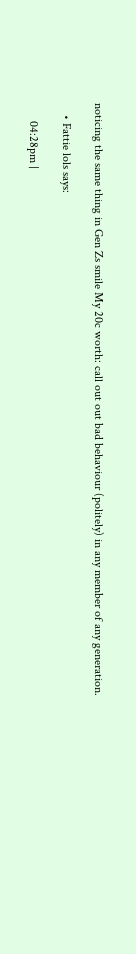noticing the same thing in Gen Zs smile My 20c worth: call out out bad behaviour (politely) in any member of any generation.

    • Fattie lols says:

      04:28pm |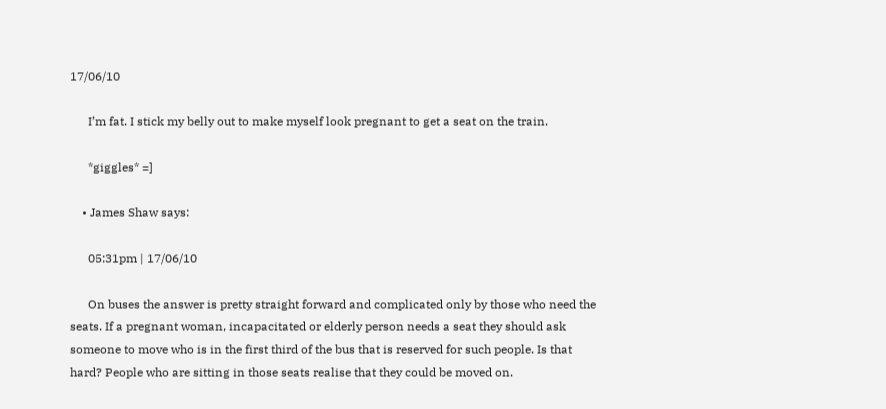17/06/10

      I’m fat. I stick my belly out to make myself look pregnant to get a seat on the train.

      *giggles* =]

    • James Shaw says:

      05:31pm | 17/06/10

      On buses the answer is pretty straight forward and complicated only by those who need the seats. If a pregnant woman, incapacitated or elderly person needs a seat they should ask someone to move who is in the first third of the bus that is reserved for such people. Is that hard? People who are sitting in those seats realise that they could be moved on.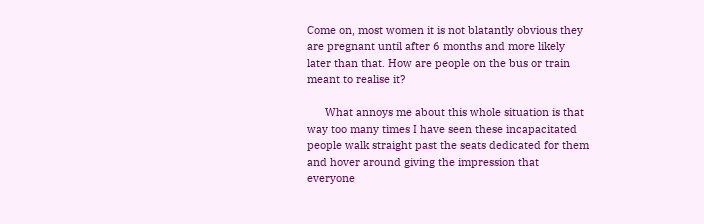Come on, most women it is not blatantly obvious they are pregnant until after 6 months and more likely later than that. How are people on the bus or train meant to realise it?

      What annoys me about this whole situation is that way too many times I have seen these incapacitated people walk straight past the seats dedicated for them and hover around giving the impression that everyone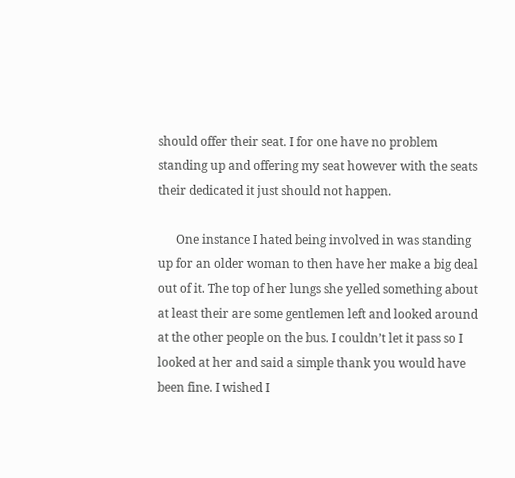should offer their seat. I for one have no problem standing up and offering my seat however with the seats their dedicated it just should not happen.

      One instance I hated being involved in was standing up for an older woman to then have her make a big deal out of it. The top of her lungs she yelled something about at least their are some gentlemen left and looked around at the other people on the bus. I couldn’t let it pass so I looked at her and said a simple thank you would have been fine. I wished I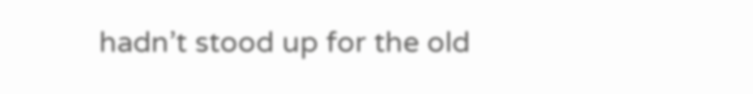hadn’t stood up for the old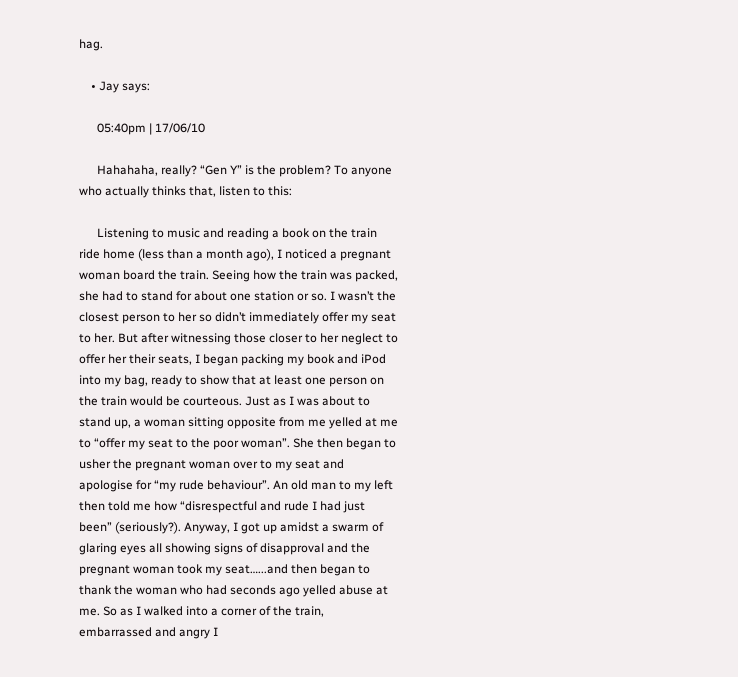hag.

    • Jay says:

      05:40pm | 17/06/10

      Hahahaha, really? “Gen Y” is the problem? To anyone who actually thinks that, listen to this:

      Listening to music and reading a book on the train ride home (less than a month ago), I noticed a pregnant woman board the train. Seeing how the train was packed, she had to stand for about one station or so. I wasn’t the closest person to her so didn’t immediately offer my seat to her. But after witnessing those closer to her neglect to offer her their seats, I began packing my book and iPod into my bag, ready to show that at least one person on the train would be courteous. Just as I was about to stand up, a woman sitting opposite from me yelled at me to “offer my seat to the poor woman”. She then began to usher the pregnant woman over to my seat and apologise for “my rude behaviour”. An old man to my left then told me how “disrespectful and rude I had just been” (seriously?). Anyway, I got up amidst a swarm of glaring eyes all showing signs of disapproval and the pregnant woman took my seat…...and then began to thank the woman who had seconds ago yelled abuse at me. So as I walked into a corner of the train, embarrassed and angry I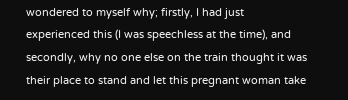wondered to myself why; firstly, I had just experienced this (I was speechless at the time), and secondly, why no one else on the train thought it was their place to stand and let this pregnant woman take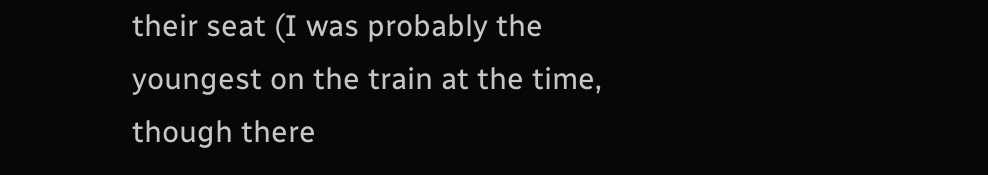their seat (I was probably the youngest on the train at the time, though there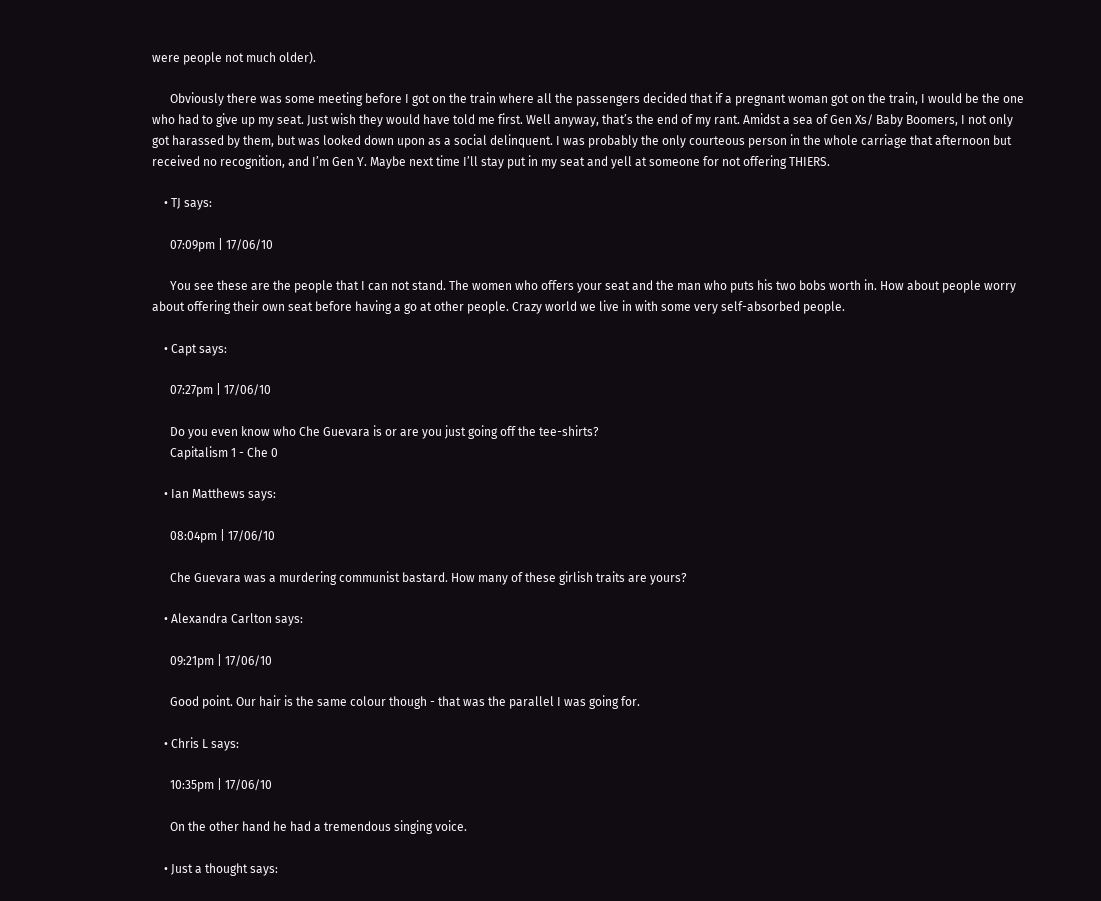were people not much older).

      Obviously there was some meeting before I got on the train where all the passengers decided that if a pregnant woman got on the train, I would be the one who had to give up my seat. Just wish they would have told me first. Well anyway, that’s the end of my rant. Amidst a sea of Gen Xs/ Baby Boomers, I not only got harassed by them, but was looked down upon as a social delinquent. I was probably the only courteous person in the whole carriage that afternoon but received no recognition, and I’m Gen Y. Maybe next time I’ll stay put in my seat and yell at someone for not offering THIERS.

    • TJ says:

      07:09pm | 17/06/10

      You see these are the people that I can not stand. The women who offers your seat and the man who puts his two bobs worth in. How about people worry about offering their own seat before having a go at other people. Crazy world we live in with some very self-absorbed people.

    • Capt says:

      07:27pm | 17/06/10

      Do you even know who Che Guevara is or are you just going off the tee-shirts?
      Capitalism 1 - Che 0

    • Ian Matthews says:

      08:04pm | 17/06/10

      Che Guevara was a murdering communist bastard. How many of these girlish traits are yours?

    • Alexandra Carlton says:

      09:21pm | 17/06/10

      Good point. Our hair is the same colour though - that was the parallel I was going for.

    • Chris L says:

      10:35pm | 17/06/10

      On the other hand he had a tremendous singing voice.

    • Just a thought says: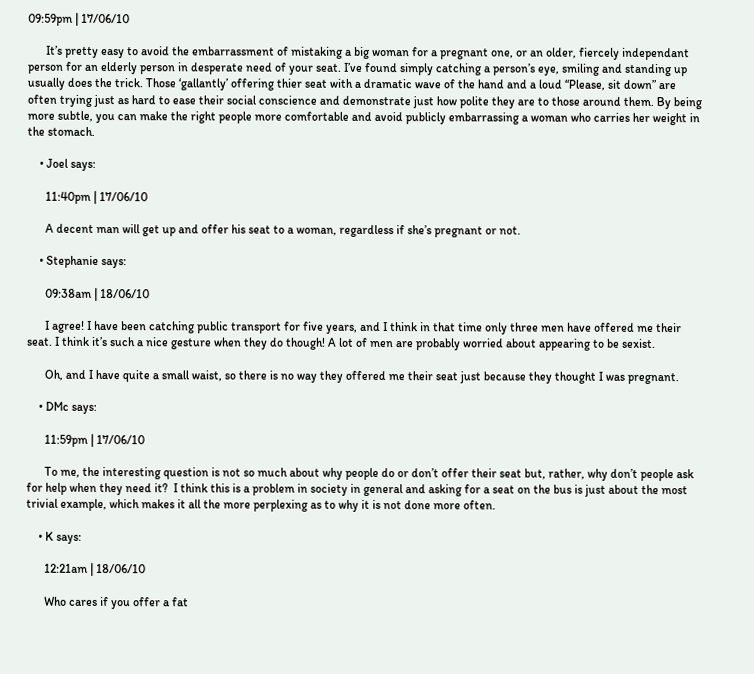09:59pm | 17/06/10

      It’s pretty easy to avoid the embarrassment of mistaking a big woman for a pregnant one, or an older, fiercely independant person for an elderly person in desperate need of your seat. I’ve found simply catching a person’s eye, smiling and standing up usually does the trick. Those ‘gallantly’ offering thier seat with a dramatic wave of the hand and a loud “Please, sit down” are often trying just as hard to ease their social conscience and demonstrate just how polite they are to those around them. By being more subtle, you can make the right people more comfortable and avoid publicly embarrassing a woman who carries her weight in the stomach.

    • Joel says:

      11:40pm | 17/06/10

      A decent man will get up and offer his seat to a woman, regardless if she’s pregnant or not.

    • Stephanie says:

      09:38am | 18/06/10

      I agree! I have been catching public transport for five years, and I think in that time only three men have offered me their seat. I think it’s such a nice gesture when they do though! A lot of men are probably worried about appearing to be sexist.

      Oh, and I have quite a small waist, so there is no way they offered me their seat just because they thought I was pregnant.

    • DMc says:

      11:59pm | 17/06/10

      To me, the interesting question is not so much about why people do or don’t offer their seat but, rather, why don’t people ask for help when they need it?  I think this is a problem in society in general and asking for a seat on the bus is just about the most trivial example, which makes it all the more perplexing as to why it is not done more often.

    • K says:

      12:21am | 18/06/10

      Who cares if you offer a fat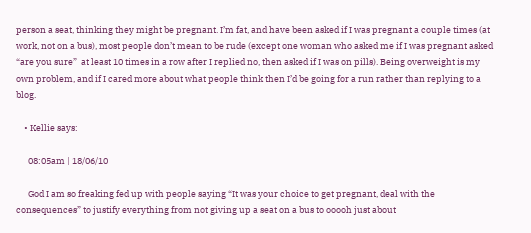person a seat, thinking they might be pregnant. I’m fat, and have been asked if I was pregnant a couple times (at work, not on a bus), most people don’t mean to be rude (except one woman who asked me if I was pregnant asked “are you sure”  at least 10 times in a row after I replied no, then asked if I was on pills). Being overweight is my own problem, and if I cared more about what people think then I’d be going for a run rather than replying to a blog.

    • Kellie says:

      08:05am | 18/06/10

      God I am so freaking fed up with people saying “It was your choice to get pregnant, deal with the consequences” to justify everything from not giving up a seat on a bus to ooooh just about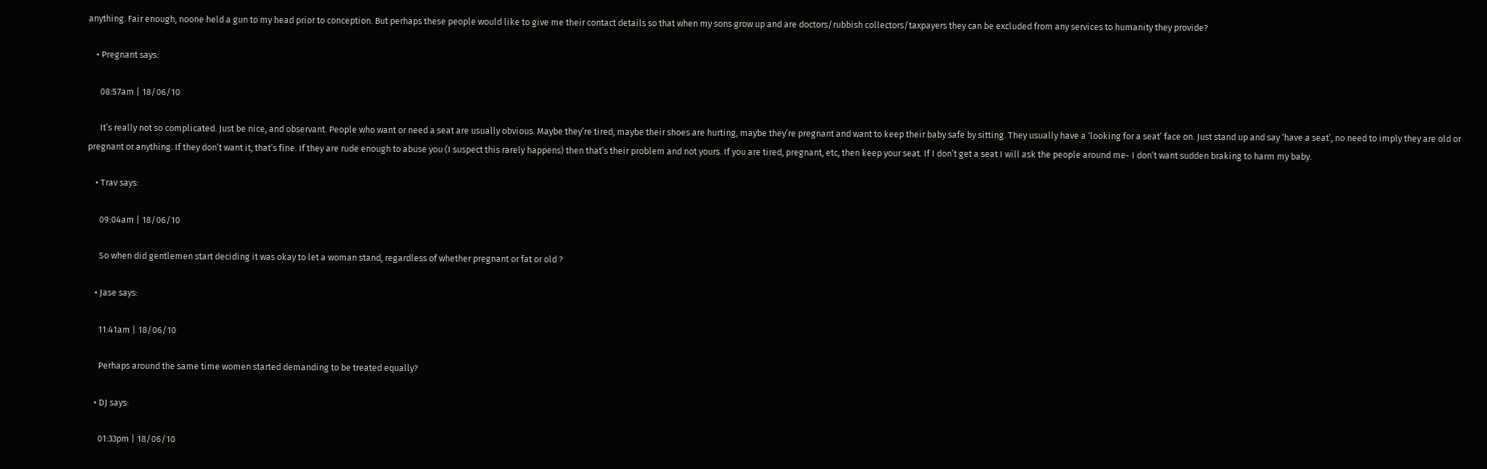anything. Fair enough, noone held a gun to my head prior to conception. But perhaps these people would like to give me their contact details so that when my sons grow up and are doctors/rubbish collectors/taxpayers they can be excluded from any services to humanity they provide?

    • Pregnant says:

      08:57am | 18/06/10

      It’s really not so complicated. Just be nice, and observant. People who want or need a seat are usually obvious. Maybe they’re tired, maybe their shoes are hurting, maybe they’re pregnant and want to keep their baby safe by sitting. They usually have a ‘looking for a seat’ face on. Just stand up and say ‘have a seat’, no need to imply they are old or pregnant or anything. If they don’t want it, that’s fine. If they are rude enough to abuse you (I suspect this rarely happens) then that’s their problem and not yours. If you are tired, pregnant, etc, then keep your seat. If I don’t get a seat I will ask the people around me- I don’t want sudden braking to harm my baby.

    • Trav says:

      09:04am | 18/06/10

      So when did gentlemen start deciding it was okay to let a woman stand, regardless of whether pregnant or fat or old ?

    • Jase says:

      11:41am | 18/06/10

      Perhaps around the same time women started demanding to be treated equally?

    • DJ says:

      01:33pm | 18/06/10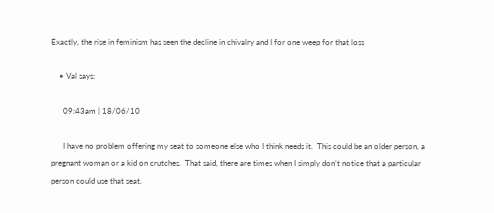Exactly, the rise in feminism has seen the decline in chivalry and I for one weep for that loss

    • Val says:

      09:43am | 18/06/10

      I have no problem offering my seat to someone else who I think needs it.  This could be an older person, a pregnant woman or a kid on crutches.  That said, there are times when I simply don’t notice that a particular person could use that seat.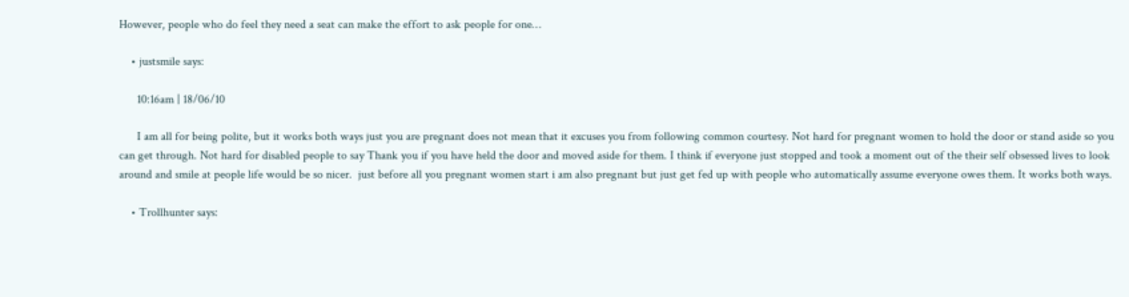However, people who do feel they need a seat can make the effort to ask people for one…

    • justsmile says:

      10:16am | 18/06/10

      I am all for being polite, but it works both ways just you are pregnant does not mean that it excuses you from following common courtesy. Not hard for pregnant women to hold the door or stand aside so you can get through. Not hard for disabled people to say Thank you if you have held the door and moved aside for them. I think if everyone just stopped and took a moment out of the their self obsessed lives to look around and smile at people life would be so nicer.  just before all you pregnant women start i am also pregnant but just get fed up with people who automatically assume everyone owes them. It works both ways.

    • Trollhunter says: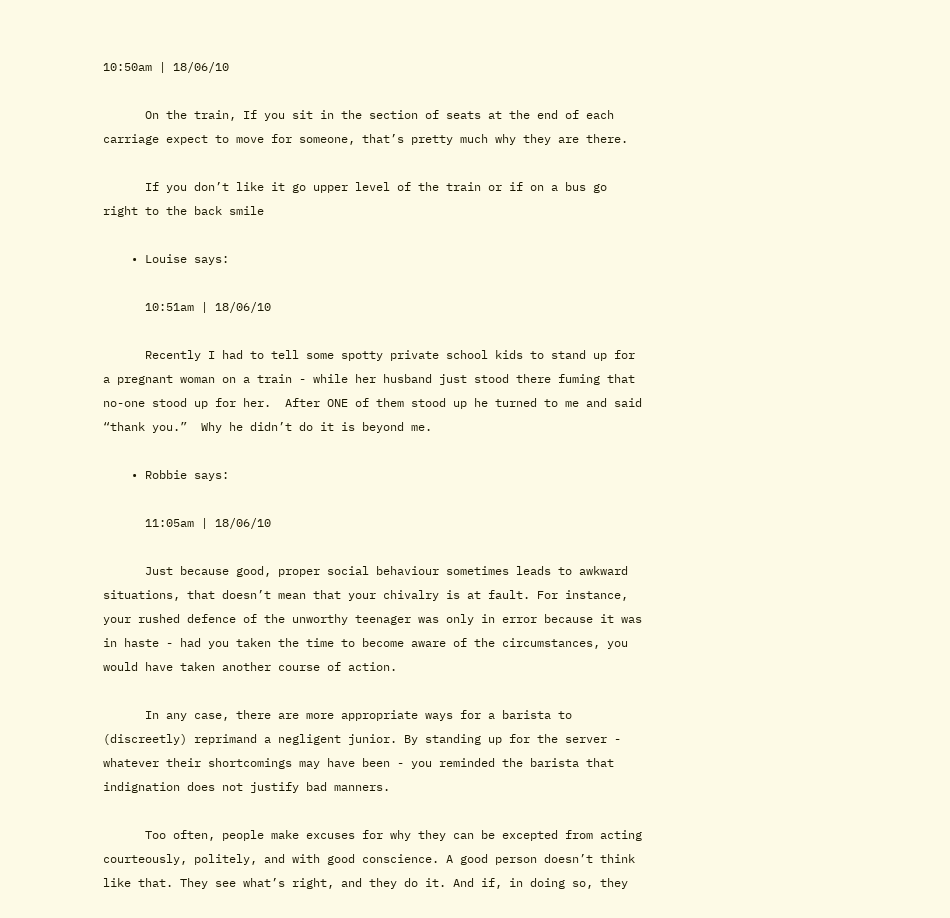10:50am | 18/06/10

      On the train, If you sit in the section of seats at the end of each carriage expect to move for someone, that’s pretty much why they are there.

      If you don’t like it go upper level of the train or if on a bus go right to the back smile

    • Louise says:

      10:51am | 18/06/10

      Recently I had to tell some spotty private school kids to stand up for a pregnant woman on a train - while her husband just stood there fuming that no-one stood up for her.  After ONE of them stood up he turned to me and said “thank you.”  Why he didn’t do it is beyond me.

    • Robbie says:

      11:05am | 18/06/10

      Just because good, proper social behaviour sometimes leads to awkward situations, that doesn’t mean that your chivalry is at fault. For instance, your rushed defence of the unworthy teenager was only in error because it was in haste - had you taken the time to become aware of the circumstances, you would have taken another course of action.

      In any case, there are more appropriate ways for a barista to (discreetly) reprimand a negligent junior. By standing up for the server - whatever their shortcomings may have been - you reminded the barista that indignation does not justify bad manners.

      Too often, people make excuses for why they can be excepted from acting courteously, politely, and with good conscience. A good person doesn’t think like that. They see what’s right, and they do it. And if, in doing so, they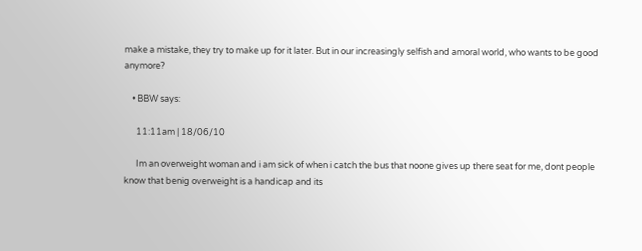make a mistake, they try to make up for it later. But in our increasingly selfish and amoral world, who wants to be good anymore?

    • BBW says:

      11:11am | 18/06/10

      Im an overweight woman and i am sick of when i catch the bus that noone gives up there seat for me, dont people know that benig overweight is a handicap and its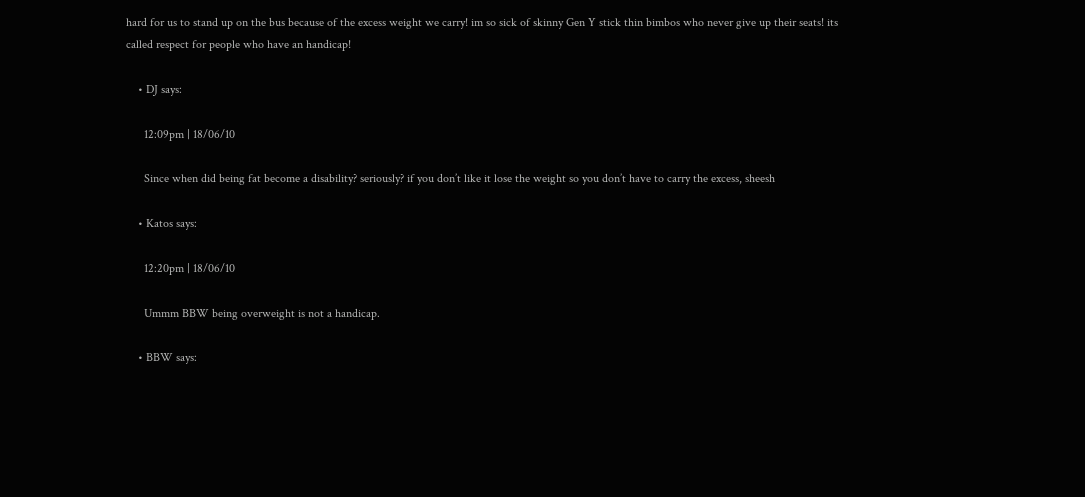hard for us to stand up on the bus because of the excess weight we carry! im so sick of skinny Gen Y stick thin bimbos who never give up their seats! its called respect for people who have an handicap!

    • DJ says:

      12:09pm | 18/06/10

      Since when did being fat become a disability? seriously? if you don’t like it lose the weight so you don’t have to carry the excess, sheesh

    • Katos says:

      12:20pm | 18/06/10

      Ummm BBW being overweight is not a handicap.

    • BBW says: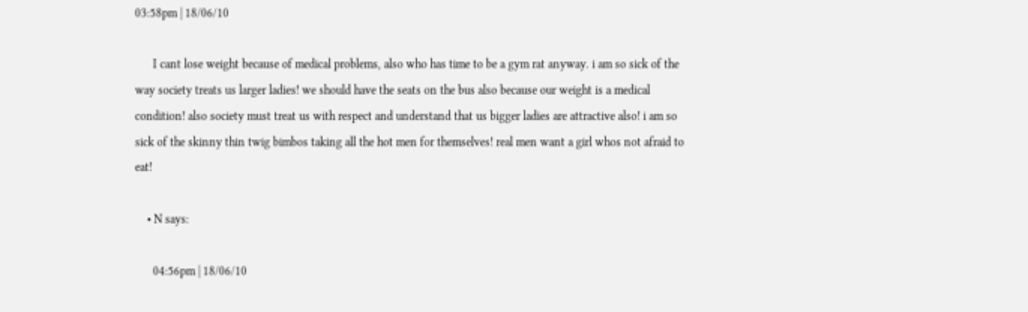03:58pm | 18/06/10

      I cant lose weight because of medical problems, also who has time to be a gym rat anyway. i am so sick of the way society treats us larger ladies! we should have the seats on the bus also because our weight is a medical condition! also society must treat us with respect and understand that us bigger ladies are attractive also! i am so sick of the skinny thin twig bimbos taking all the hot men for themselves! real men want a girl whos not afraid to eat!

    • N says:

      04:56pm | 18/06/10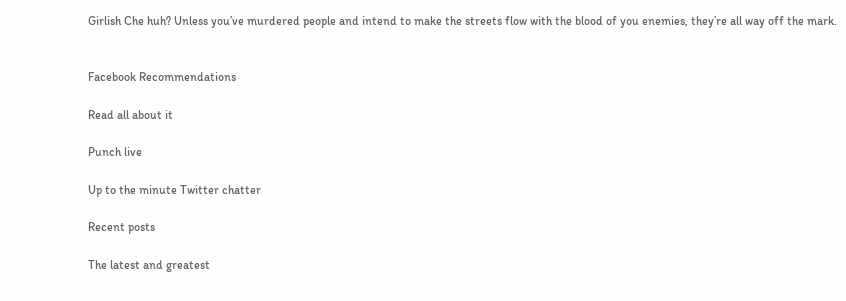Girlish Che huh? Unless you’ve murdered people and intend to make the streets flow with the blood of you enemies, they’re all way off the mark.


Facebook Recommendations

Read all about it

Punch live

Up to the minute Twitter chatter

Recent posts

The latest and greatest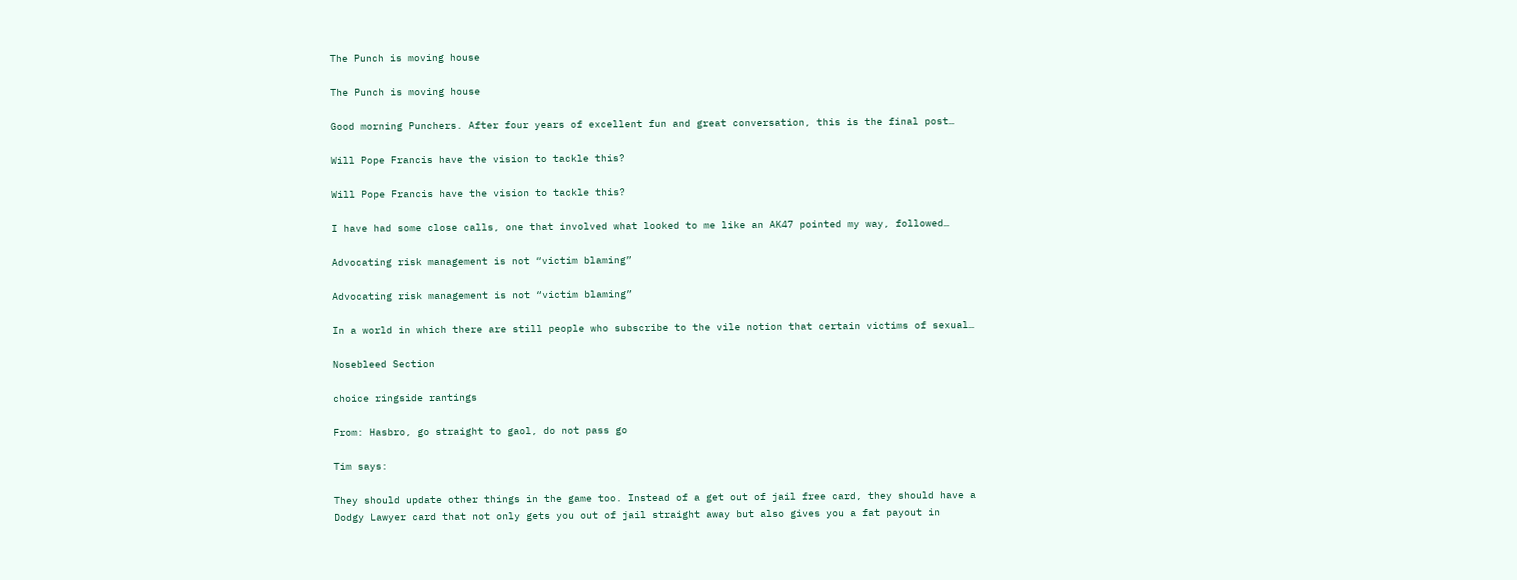The Punch is moving house

The Punch is moving house

Good morning Punchers. After four years of excellent fun and great conversation, this is the final post…

Will Pope Francis have the vision to tackle this?

Will Pope Francis have the vision to tackle this?

I have had some close calls, one that involved what looked to me like an AK47 pointed my way, followed…

Advocating risk management is not “victim blaming”

Advocating risk management is not “victim blaming”

In a world in which there are still people who subscribe to the vile notion that certain victims of sexual…

Nosebleed Section

choice ringside rantings

From: Hasbro, go straight to gaol, do not pass go

Tim says:

They should update other things in the game too. Instead of a get out of jail free card, they should have a Dodgy Lawyer card that not only gets you out of jail straight away but also gives you a fat payout in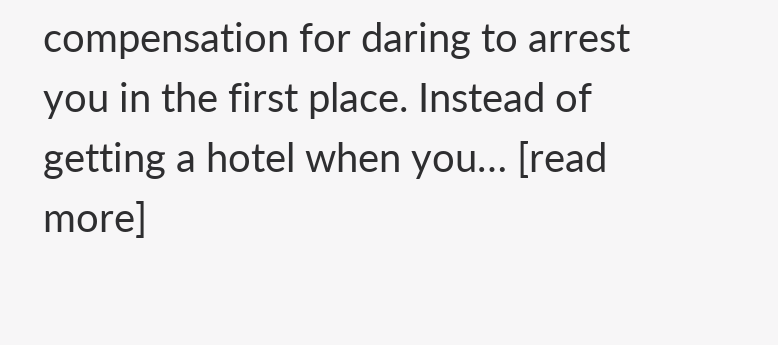compensation for daring to arrest you in the first place. Instead of getting a hotel when you… [read more]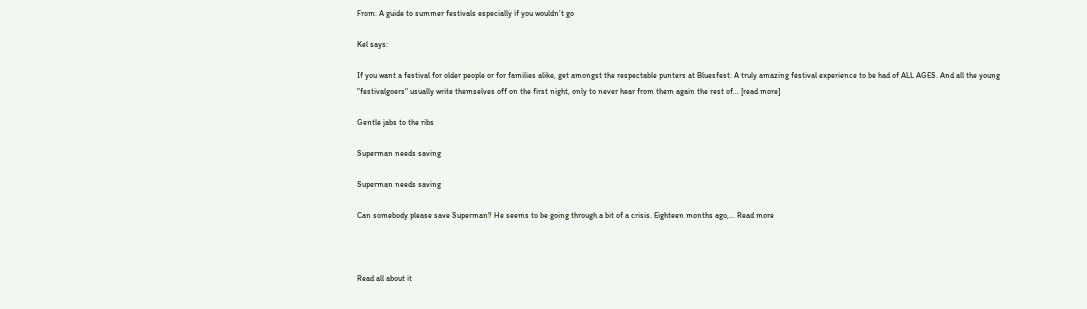From: A guide to summer festivals especially if you wouldn’t go

Kel says:

If you want a festival for older people or for families alike, get amongst the respectable punters at Bluesfest. A truly amazing festival experience to be had of ALL AGES. And all the young "festivalgoers" usually write themselves off on the first night, only to never hear from them again the rest of… [read more]

Gentle jabs to the ribs

Superman needs saving

Superman needs saving

Can somebody please save Superman? He seems to be going through a bit of a crisis. Eighteen months ago,… Read more



Read all about it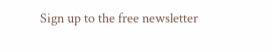Sign up to the free newsletter